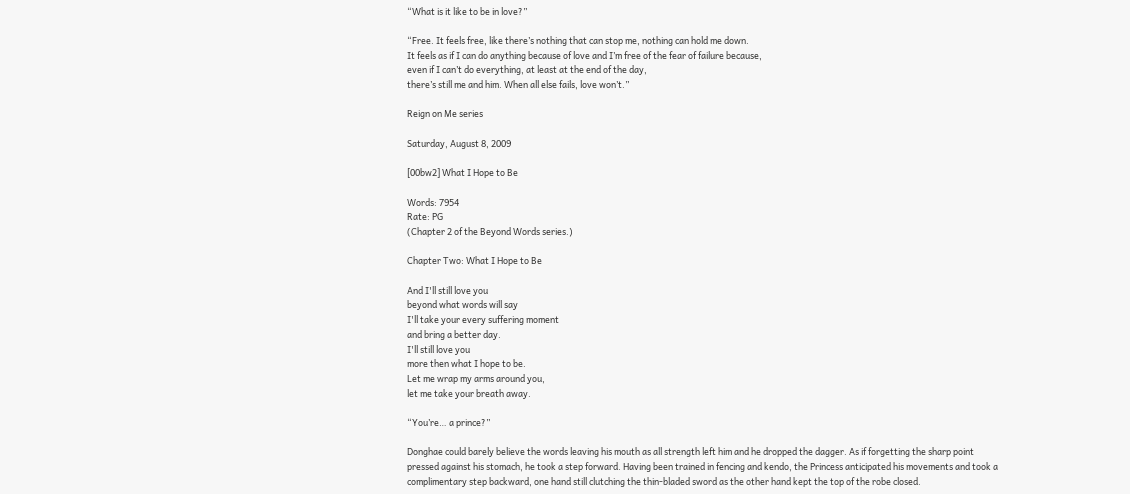“What is it like to be in love?”

“Free. It feels free, like there’s nothing that can stop me, nothing can hold me down.
It feels as if I can do anything because of love and I’m free of the fear of failure because,
even if I can’t do everything, at least at the end of the day,
there’s still me and him. When all else fails, love won’t.”

Reign on Me series

Saturday, August 8, 2009

[00bw2] What I Hope to Be

Words: 7954
Rate: PG
(Chapter 2 of the Beyond Words series.)

Chapter Two: What I Hope to Be

And I'll still love you
beyond what words will say
I'll take your every suffering moment
and bring a better day.
I'll still love you
more then what I hope to be.
Let me wrap my arms around you,
let me take your breath away.

“You’re… a prince?”

Donghae could barely believe the words leaving his mouth as all strength left him and he dropped the dagger. As if forgetting the sharp point pressed against his stomach, he took a step forward. Having been trained in fencing and kendo, the Princess anticipated his movements and took a complimentary step backward, one hand still clutching the thin-bladed sword as the other hand kept the top of the robe closed.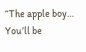“The apple boy… You’ll be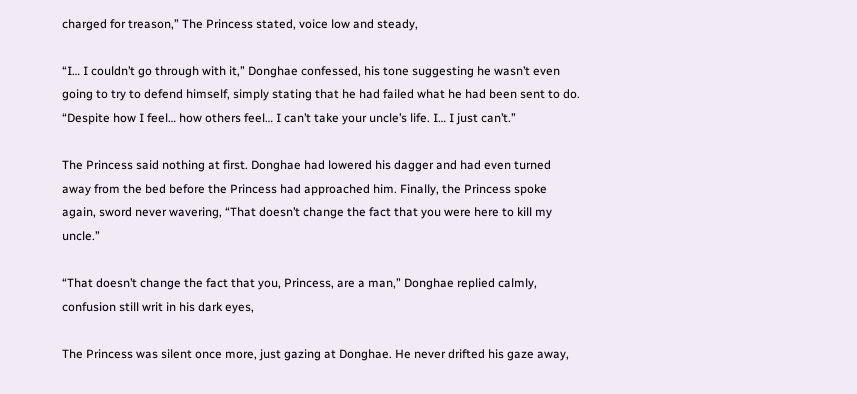charged for treason,” The Princess stated, voice low and steady,

“I… I couldn’t go through with it,” Donghae confessed, his tone suggesting he wasn’t even going to try to defend himself, simply stating that he had failed what he had been sent to do. “Despite how I feel… how others feel… I can’t take your uncle’s life. I… I just can’t.”

The Princess said nothing at first. Donghae had lowered his dagger and had even turned away from the bed before the Princess had approached him. Finally, the Princess spoke again, sword never wavering, “That doesn’t change the fact that you were here to kill my uncle.”

“That doesn’t change the fact that you, Princess, are a man,” Donghae replied calmly, confusion still writ in his dark eyes,

The Princess was silent once more, just gazing at Donghae. He never drifted his gaze away,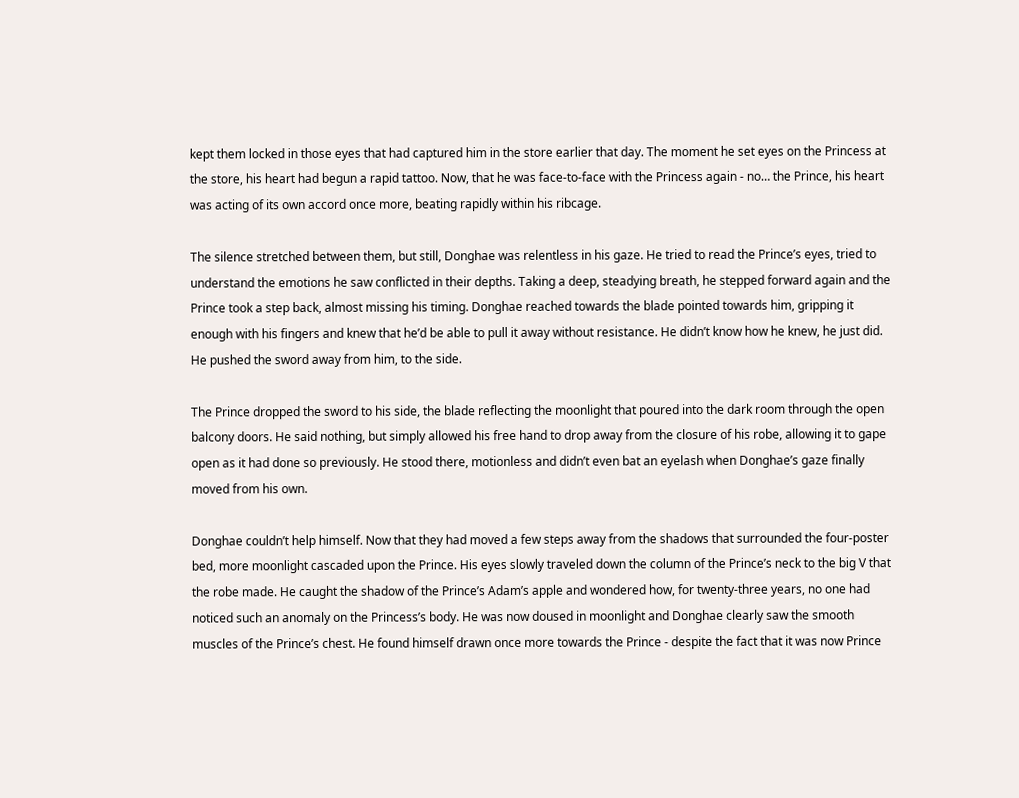kept them locked in those eyes that had captured him in the store earlier that day. The moment he set eyes on the Princess at the store, his heart had begun a rapid tattoo. Now, that he was face-to-face with the Princess again - no… the Prince, his heart was acting of its own accord once more, beating rapidly within his ribcage.

The silence stretched between them, but still, Donghae was relentless in his gaze. He tried to read the Prince’s eyes, tried to understand the emotions he saw conflicted in their depths. Taking a deep, steadying breath, he stepped forward again and the Prince took a step back, almost missing his timing. Donghae reached towards the blade pointed towards him, gripping it enough with his fingers and knew that he’d be able to pull it away without resistance. He didn’t know how he knew, he just did. He pushed the sword away from him, to the side.

The Prince dropped the sword to his side, the blade reflecting the moonlight that poured into the dark room through the open balcony doors. He said nothing, but simply allowed his free hand to drop away from the closure of his robe, allowing it to gape open as it had done so previously. He stood there, motionless and didn’t even bat an eyelash when Donghae’s gaze finally moved from his own.

Donghae couldn’t help himself. Now that they had moved a few steps away from the shadows that surrounded the four-poster bed, more moonlight cascaded upon the Prince. His eyes slowly traveled down the column of the Prince’s neck to the big V that the robe made. He caught the shadow of the Prince’s Adam’s apple and wondered how, for twenty-three years, no one had noticed such an anomaly on the Princess’s body. He was now doused in moonlight and Donghae clearly saw the smooth muscles of the Prince’s chest. He found himself drawn once more towards the Prince - despite the fact that it was now Prince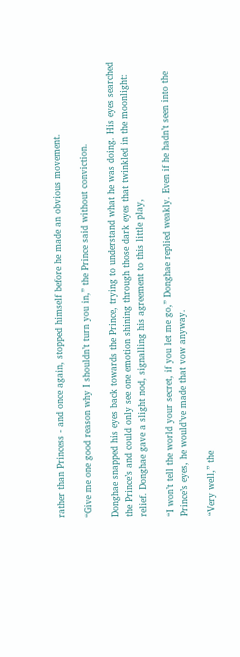rather than Princess - and once again, stopped himself before he made an obvious movement.

“Give me one good reason why I shouldn’t turn you in,” the Prince said without conviction.

Donghae snapped his eyes back towards the Prince, trying to understand what he was doing. His eyes searched the Prince’s and could only see one emotion shining through those dark eyes that twinkled in the moonlight: relief. Donghae gave a slight nod, signalling his agreement to this little play,

“I won’t tell the world your secret, if you let me go,” Donghae replied weakly. Even if he hadn’t seen into the Prince’s eyes, he would’ve made that vow anyway.

“Very well,” the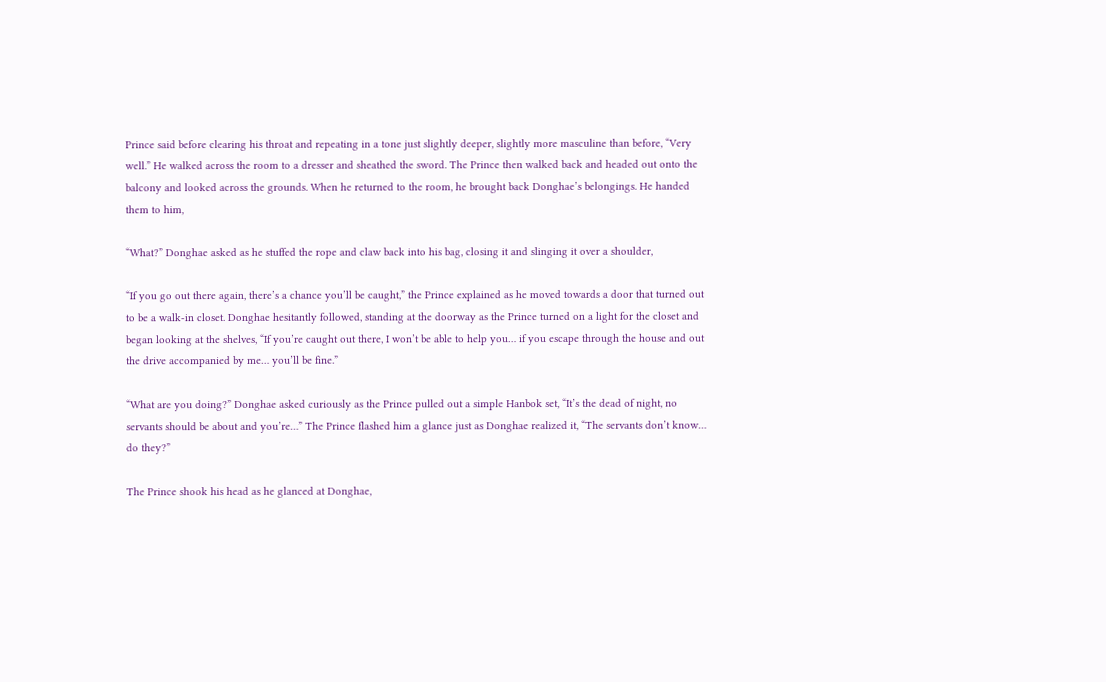Prince said before clearing his throat and repeating in a tone just slightly deeper, slightly more masculine than before, “Very well.” He walked across the room to a dresser and sheathed the sword. The Prince then walked back and headed out onto the balcony and looked across the grounds. When he returned to the room, he brought back Donghae’s belongings. He handed them to him,

“What?” Donghae asked as he stuffed the rope and claw back into his bag, closing it and slinging it over a shoulder,

“If you go out there again, there’s a chance you’ll be caught,” the Prince explained as he moved towards a door that turned out to be a walk-in closet. Donghae hesitantly followed, standing at the doorway as the Prince turned on a light for the closet and began looking at the shelves, “If you’re caught out there, I won’t be able to help you… if you escape through the house and out the drive accompanied by me… you’ll be fine.”

“What are you doing?” Donghae asked curiously as the Prince pulled out a simple Hanbok set, “It’s the dead of night, no servants should be about and you’re…” The Prince flashed him a glance just as Donghae realized it, “The servants don’t know… do they?”

The Prince shook his head as he glanced at Donghae,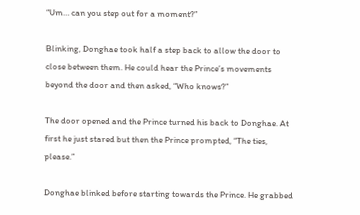“Um… can you step out for a moment?”

Blinking, Donghae took half a step back to allow the door to close between them. He could hear the Prince’s movements beyond the door and then asked, “Who knows?”

The door opened and the Prince turned his back to Donghae. At first he just stared but then the Prince prompted, “The ties, please.”

Donghae blinked before starting towards the Prince. He grabbed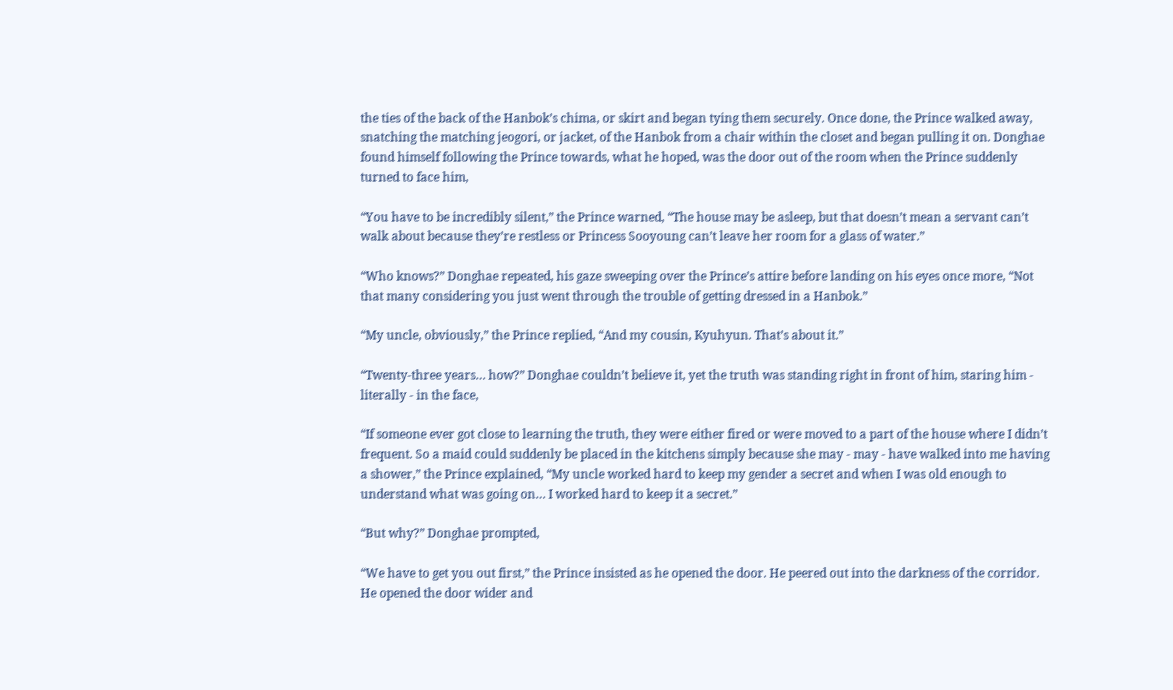the ties of the back of the Hanbok’s chima, or skirt and began tying them securely. Once done, the Prince walked away, snatching the matching jeogori, or jacket, of the Hanbok from a chair within the closet and began pulling it on. Donghae found himself following the Prince towards, what he hoped, was the door out of the room when the Prince suddenly turned to face him,

“You have to be incredibly silent,” the Prince warned, “The house may be asleep, but that doesn’t mean a servant can’t walk about because they’re restless or Princess Sooyoung can’t leave her room for a glass of water.”

“Who knows?” Donghae repeated, his gaze sweeping over the Prince’s attire before landing on his eyes once more, “Not that many considering you just went through the trouble of getting dressed in a Hanbok.”

“My uncle, obviously,” the Prince replied, “And my cousin, Kyuhyun. That’s about it.”

“Twenty-three years… how?” Donghae couldn’t believe it, yet the truth was standing right in front of him, staring him - literally - in the face,

“If someone ever got close to learning the truth, they were either fired or were moved to a part of the house where I didn’t frequent. So a maid could suddenly be placed in the kitchens simply because she may - may - have walked into me having a shower,” the Prince explained, “My uncle worked hard to keep my gender a secret and when I was old enough to understand what was going on… I worked hard to keep it a secret.”

“But why?” Donghae prompted,

“We have to get you out first,” the Prince insisted as he opened the door. He peered out into the darkness of the corridor. He opened the door wider and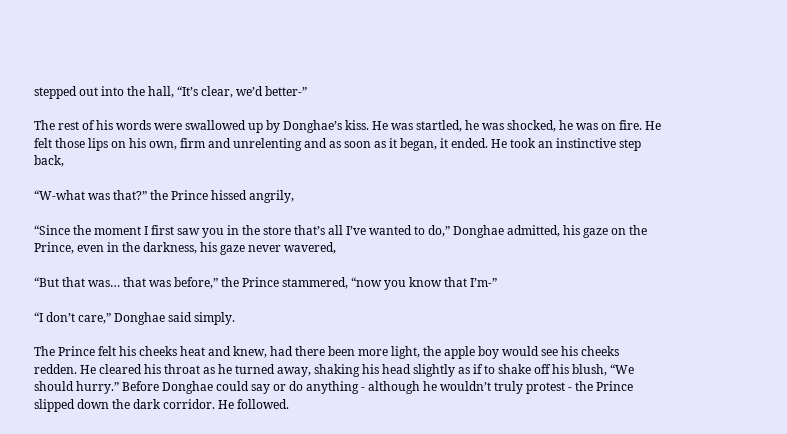stepped out into the hall, “It’s clear, we’d better-”

The rest of his words were swallowed up by Donghae’s kiss. He was startled, he was shocked, he was on fire. He felt those lips on his own, firm and unrelenting and as soon as it began, it ended. He took an instinctive step back,

“W-what was that?” the Prince hissed angrily,

“Since the moment I first saw you in the store that’s all I’ve wanted to do,” Donghae admitted, his gaze on the Prince, even in the darkness, his gaze never wavered,

“But that was… that was before,” the Prince stammered, “now you know that I’m-”

“I don’t care,” Donghae said simply.

The Prince felt his cheeks heat and knew, had there been more light, the apple boy would see his cheeks redden. He cleared his throat as he turned away, shaking his head slightly as if to shake off his blush, “We should hurry.” Before Donghae could say or do anything - although he wouldn’t truly protest - the Prince slipped down the dark corridor. He followed.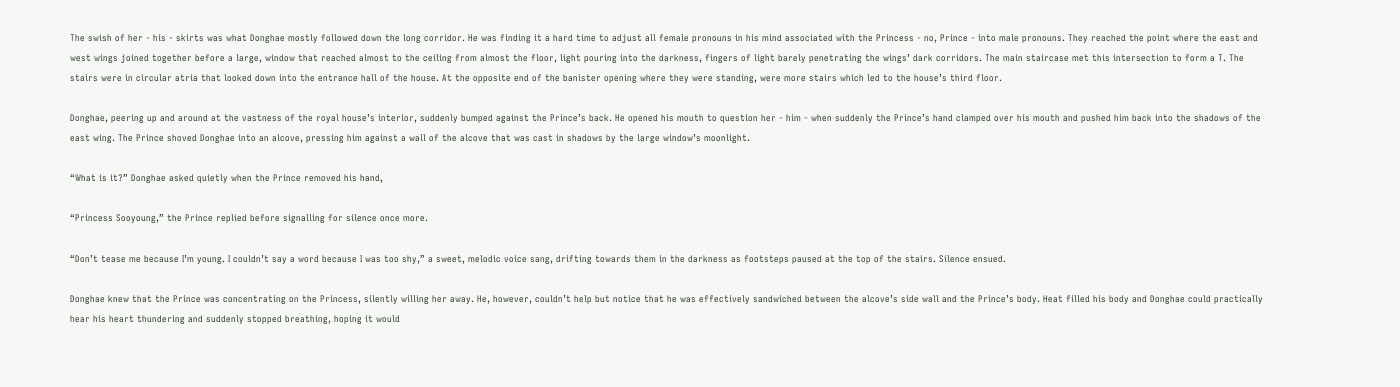The swish of her - his - skirts was what Donghae mostly followed down the long corridor. He was finding it a hard time to adjust all female pronouns in his mind associated with the Princess - no, Prince - into male pronouns. They reached the point where the east and west wings joined together before a large, window that reached almost to the ceiling from almost the floor, light pouring into the darkness, fingers of light barely penetrating the wings’ dark corridors. The main staircase met this intersection to form a T. The stairs were in circular atria that looked down into the entrance hall of the house. At the opposite end of the banister opening where they were standing, were more stairs which led to the house’s third floor.

Donghae, peering up and around at the vastness of the royal house’s interior, suddenly bumped against the Prince’s back. He opened his mouth to question her - him - when suddenly the Prince’s hand clamped over his mouth and pushed him back into the shadows of the east wing. The Prince shoved Donghae into an alcove, pressing him against a wall of the alcove that was cast in shadows by the large window’s moonlight.

“What is it?” Donghae asked quietly when the Prince removed his hand,

“Princess Sooyoung,” the Prince replied before signalling for silence once more.

“Don’t tease me because I’m young. I couldn’t say a word because I was too shy,” a sweet, melodic voice sang, drifting towards them in the darkness as footsteps paused at the top of the stairs. Silence ensued.

Donghae knew that the Prince was concentrating on the Princess, silently willing her away. He, however, couldn’t help but notice that he was effectively sandwiched between the alcove’s side wall and the Prince’s body. Heat filled his body and Donghae could practically hear his heart thundering and suddenly stopped breathing, hoping it would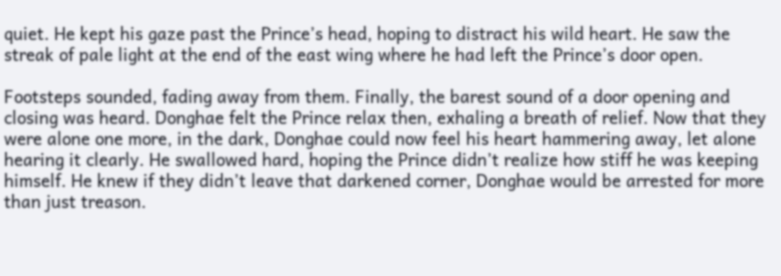quiet. He kept his gaze past the Prince’s head, hoping to distract his wild heart. He saw the streak of pale light at the end of the east wing where he had left the Prince’s door open.

Footsteps sounded, fading away from them. Finally, the barest sound of a door opening and closing was heard. Donghae felt the Prince relax then, exhaling a breath of relief. Now that they were alone one more, in the dark, Donghae could now feel his heart hammering away, let alone hearing it clearly. He swallowed hard, hoping the Prince didn’t realize how stiff he was keeping himself. He knew if they didn’t leave that darkened corner, Donghae would be arrested for more than just treason.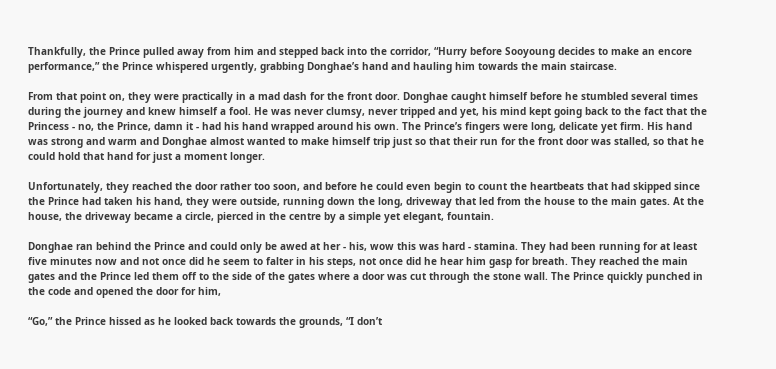Thankfully, the Prince pulled away from him and stepped back into the corridor, “Hurry before Sooyoung decides to make an encore performance,” the Prince whispered urgently, grabbing Donghae’s hand and hauling him towards the main staircase.

From that point on, they were practically in a mad dash for the front door. Donghae caught himself before he stumbled several times during the journey and knew himself a fool. He was never clumsy, never tripped and yet, his mind kept going back to the fact that the Princess - no, the Prince, damn it - had his hand wrapped around his own. The Prince’s fingers were long, delicate yet firm. His hand was strong and warm and Donghae almost wanted to make himself trip just so that their run for the front door was stalled, so that he could hold that hand for just a moment longer.

Unfortunately, they reached the door rather too soon, and before he could even begin to count the heartbeats that had skipped since the Prince had taken his hand, they were outside, running down the long, driveway that led from the house to the main gates. At the house, the driveway became a circle, pierced in the centre by a simple yet elegant, fountain.

Donghae ran behind the Prince and could only be awed at her - his, wow this was hard - stamina. They had been running for at least five minutes now and not once did he seem to falter in his steps, not once did he hear him gasp for breath. They reached the main gates and the Prince led them off to the side of the gates where a door was cut through the stone wall. The Prince quickly punched in the code and opened the door for him,

“Go,” the Prince hissed as he looked back towards the grounds, “I don’t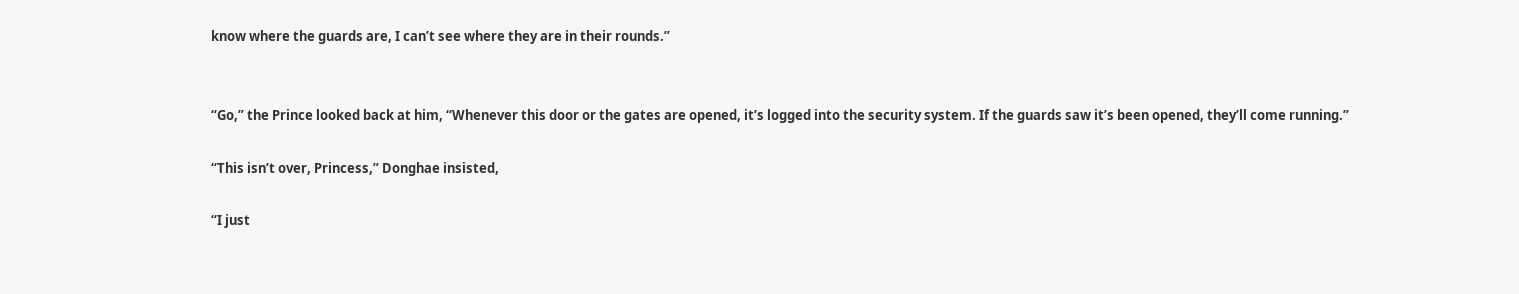know where the guards are, I can’t see where they are in their rounds.”


“Go,” the Prince looked back at him, “Whenever this door or the gates are opened, it’s logged into the security system. If the guards saw it’s been opened, they’ll come running.”

“This isn’t over, Princess,” Donghae insisted,

“I just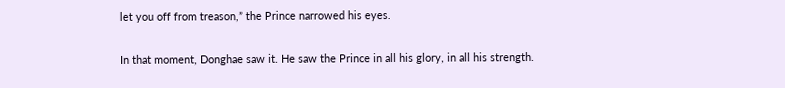let you off from treason,” the Prince narrowed his eyes.

In that moment, Donghae saw it. He saw the Prince in all his glory, in all his strength.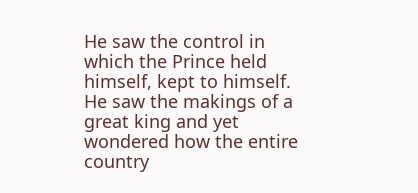He saw the control in which the Prince held himself, kept to himself. He saw the makings of a great king and yet wondered how the entire country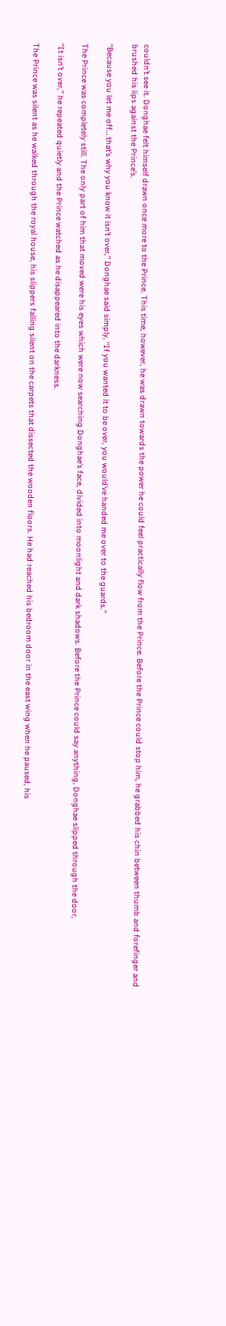couldn’t see it. Donghae felt himself drawn once more to the Prince. This time, however, he was drawn towards the power he could feel practically flow from the Prince. Before the Prince could stop him, he grabbed his chin between thumb and forefinger and brushed his lips against the Prince’s.

“Because you let me off… that’s why you know it isn’t over,” Donghae said simply, “If you wanted it to be over, you would’ve handed me over to the guards.”

The Prince was completely still. The only part of him that moved were his eyes which were now searching Donghae’s face, divided into moonlight and dark shadows. Before the Prince could say anything, Donghae slipped through the door,

“It isn’t over,” he repeated quietly and the Prince watched as he disappeared into the darkness.

The Prince was silent as he walked through the royal house, his slippers falling silent on the carpets that dissected the wooden floors. He had reached his bedroom door in the east wing when he paused, his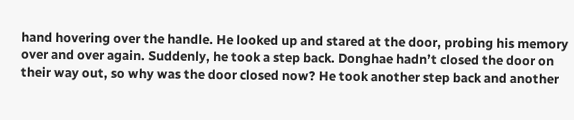hand hovering over the handle. He looked up and stared at the door, probing his memory over and over again. Suddenly, he took a step back. Donghae hadn’t closed the door on their way out, so why was the door closed now? He took another step back and another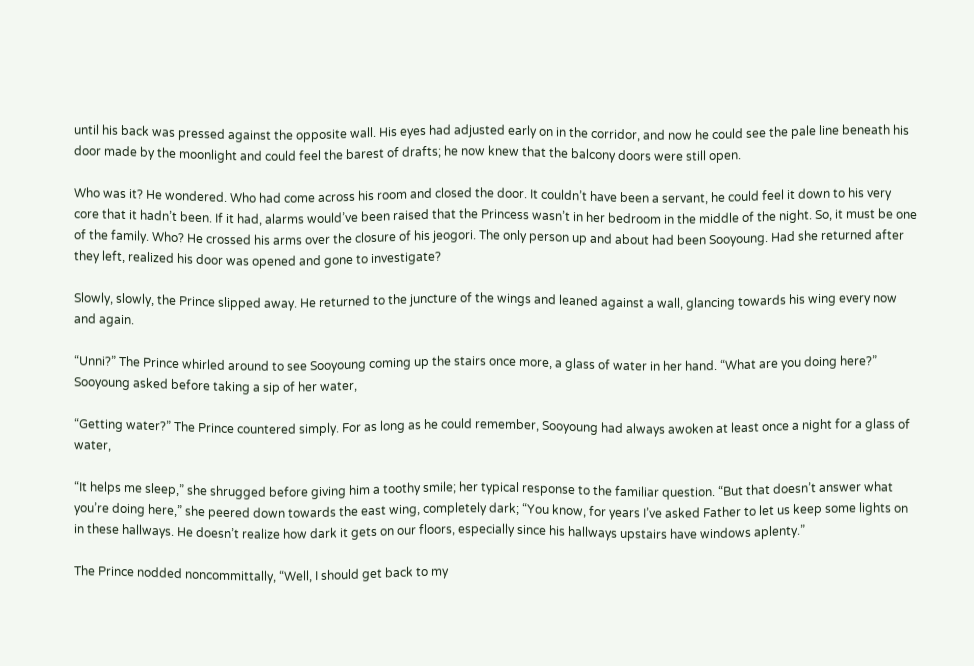until his back was pressed against the opposite wall. His eyes had adjusted early on in the corridor, and now he could see the pale line beneath his door made by the moonlight and could feel the barest of drafts; he now knew that the balcony doors were still open.

Who was it? He wondered. Who had come across his room and closed the door. It couldn’t have been a servant, he could feel it down to his very core that it hadn’t been. If it had, alarms would’ve been raised that the Princess wasn’t in her bedroom in the middle of the night. So, it must be one of the family. Who? He crossed his arms over the closure of his jeogori. The only person up and about had been Sooyoung. Had she returned after they left, realized his door was opened and gone to investigate?

Slowly, slowly, the Prince slipped away. He returned to the juncture of the wings and leaned against a wall, glancing towards his wing every now and again.

“Unni?” The Prince whirled around to see Sooyoung coming up the stairs once more, a glass of water in her hand. “What are you doing here?” Sooyoung asked before taking a sip of her water,

“Getting water?” The Prince countered simply. For as long as he could remember, Sooyoung had always awoken at least once a night for a glass of water,

“It helps me sleep,” she shrugged before giving him a toothy smile; her typical response to the familiar question. “But that doesn’t answer what you’re doing here,” she peered down towards the east wing, completely dark; “You know, for years I’ve asked Father to let us keep some lights on in these hallways. He doesn’t realize how dark it gets on our floors, especially since his hallways upstairs have windows aplenty.”

The Prince nodded noncommittally, “Well, I should get back to my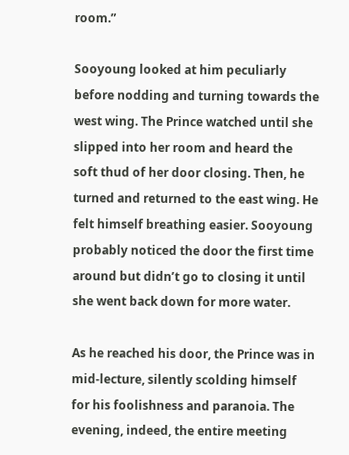room.”

Sooyoung looked at him peculiarly before nodding and turning towards the west wing. The Prince watched until she slipped into her room and heard the soft thud of her door closing. Then, he turned and returned to the east wing. He felt himself breathing easier. Sooyoung probably noticed the door the first time around but didn’t go to closing it until she went back down for more water.

As he reached his door, the Prince was in mid-lecture, silently scolding himself for his foolishness and paranoia. The evening, indeed, the entire meeting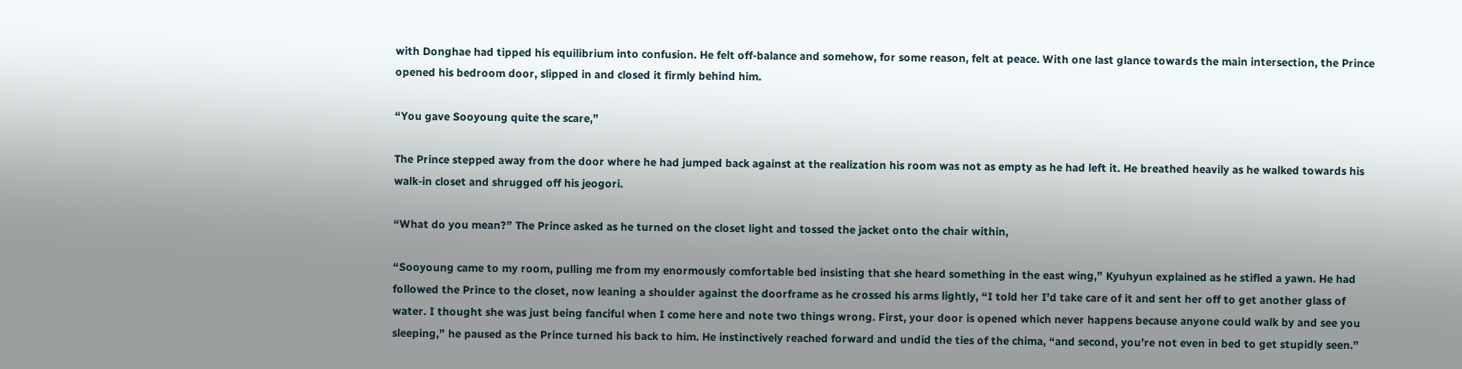with Donghae had tipped his equilibrium into confusion. He felt off-balance and somehow, for some reason, felt at peace. With one last glance towards the main intersection, the Prince opened his bedroom door, slipped in and closed it firmly behind him.

“You gave Sooyoung quite the scare,”

The Prince stepped away from the door where he had jumped back against at the realization his room was not as empty as he had left it. He breathed heavily as he walked towards his walk-in closet and shrugged off his jeogori.

“What do you mean?” The Prince asked as he turned on the closet light and tossed the jacket onto the chair within,

“Sooyoung came to my room, pulling me from my enormously comfortable bed insisting that she heard something in the east wing,” Kyuhyun explained as he stifled a yawn. He had followed the Prince to the closet, now leaning a shoulder against the doorframe as he crossed his arms lightly, “I told her I’d take care of it and sent her off to get another glass of water. I thought she was just being fanciful when I come here and note two things wrong. First, your door is opened which never happens because anyone could walk by and see you sleeping,” he paused as the Prince turned his back to him. He instinctively reached forward and undid the ties of the chima, “and second, you’re not even in bed to get stupidly seen.”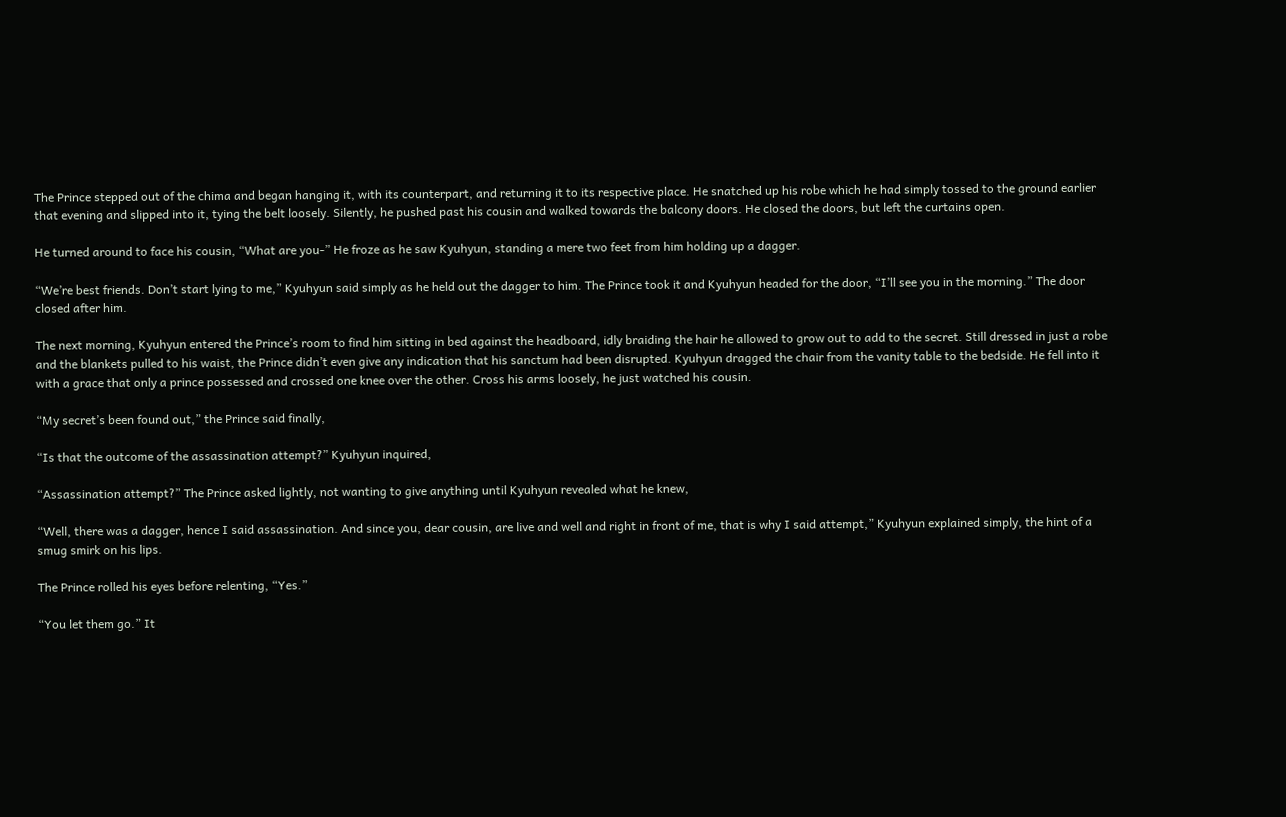The Prince stepped out of the chima and began hanging it, with its counterpart, and returning it to its respective place. He snatched up his robe which he had simply tossed to the ground earlier that evening and slipped into it, tying the belt loosely. Silently, he pushed past his cousin and walked towards the balcony doors. He closed the doors, but left the curtains open.

He turned around to face his cousin, “What are you-” He froze as he saw Kyuhyun, standing a mere two feet from him holding up a dagger.

“We’re best friends. Don’t start lying to me,” Kyuhyun said simply as he held out the dagger to him. The Prince took it and Kyuhyun headed for the door, “I’ll see you in the morning.” The door closed after him.

The next morning, Kyuhyun entered the Prince’s room to find him sitting in bed against the headboard, idly braiding the hair he allowed to grow out to add to the secret. Still dressed in just a robe and the blankets pulled to his waist, the Prince didn’t even give any indication that his sanctum had been disrupted. Kyuhyun dragged the chair from the vanity table to the bedside. He fell into it with a grace that only a prince possessed and crossed one knee over the other. Cross his arms loosely, he just watched his cousin.

“My secret’s been found out,” the Prince said finally,

“Is that the outcome of the assassination attempt?” Kyuhyun inquired,

“Assassination attempt?” The Prince asked lightly, not wanting to give anything until Kyuhyun revealed what he knew,

“Well, there was a dagger, hence I said assassination. And since you, dear cousin, are live and well and right in front of me, that is why I said attempt,” Kyuhyun explained simply, the hint of a smug smirk on his lips.

The Prince rolled his eyes before relenting, “Yes.”

“You let them go.” It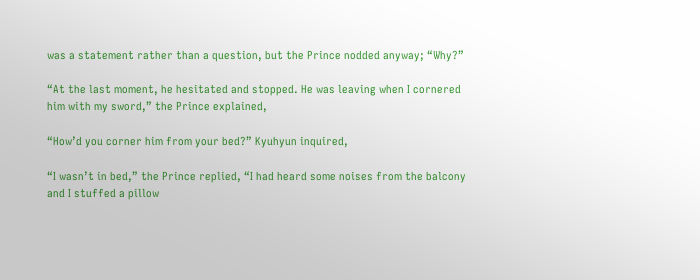was a statement rather than a question, but the Prince nodded anyway; “Why?”

“At the last moment, he hesitated and stopped. He was leaving when I cornered him with my sword,” the Prince explained,

“How’d you corner him from your bed?” Kyuhyun inquired,

“I wasn’t in bed,” the Prince replied, “I had heard some noises from the balcony and I stuffed a pillow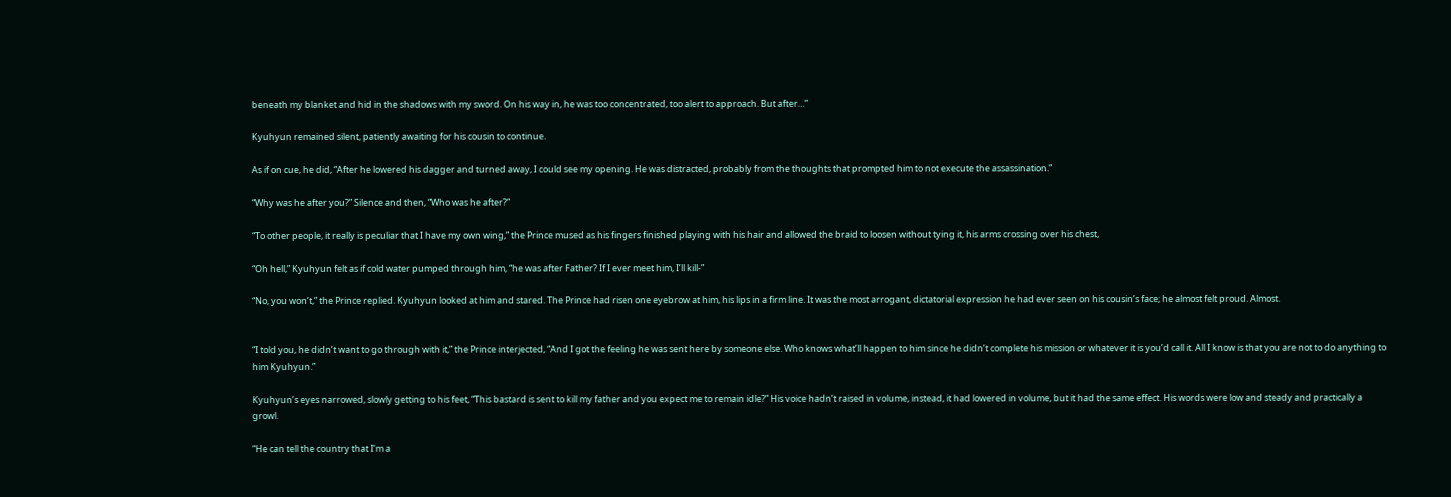beneath my blanket and hid in the shadows with my sword. On his way in, he was too concentrated, too alert to approach. But after…”

Kyuhyun remained silent, patiently awaiting for his cousin to continue.

As if on cue, he did, “After he lowered his dagger and turned away, I could see my opening. He was distracted, probably from the thoughts that prompted him to not execute the assassination.”

“Why was he after you?” Silence and then, “Who was he after?”

“To other people, it really is peculiar that I have my own wing,” the Prince mused as his fingers finished playing with his hair and allowed the braid to loosen without tying it, his arms crossing over his chest,

“Oh hell,” Kyuhyun felt as if cold water pumped through him, “he was after Father? If I ever meet him, I’ll kill-”

“No, you won’t,” the Prince replied. Kyuhyun looked at him and stared. The Prince had risen one eyebrow at him, his lips in a firm line. It was the most arrogant, dictatorial expression he had ever seen on his cousin’s face; he almost felt proud. Almost.


“I told you, he didn’t want to go through with it,” the Prince interjected, “And I got the feeling he was sent here by someone else. Who knows what’ll happen to him since he didn’t complete his mission or whatever it is you’d call it. All I know is that you are not to do anything to him Kyuhyun.”

Kyuhyun’s eyes narrowed, slowly getting to his feet, “This bastard is sent to kill my father and you expect me to remain idle?” His voice hadn’t raised in volume, instead, it had lowered in volume, but it had the same effect. His words were low and steady and practically a growl.

“He can tell the country that I’m a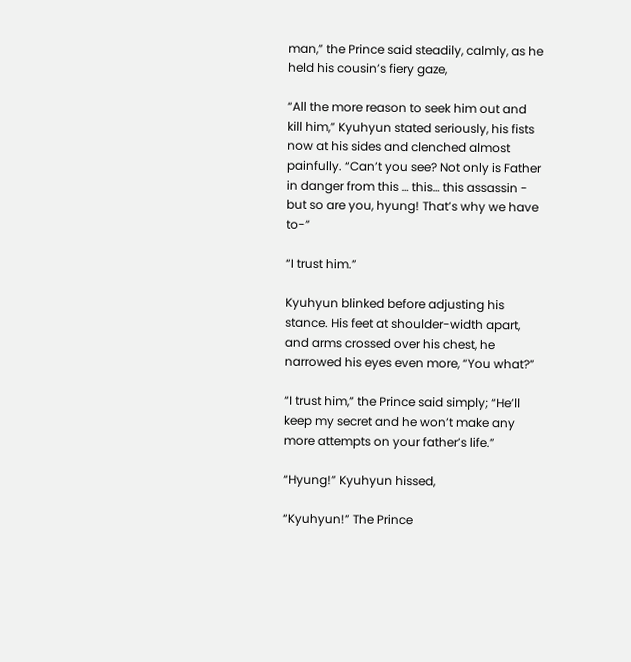man,” the Prince said steadily, calmly, as he held his cousin’s fiery gaze,

“All the more reason to seek him out and kill him,” Kyuhyun stated seriously, his fists now at his sides and clenched almost painfully. “Can’t you see? Not only is Father in danger from this … this… this assassin - but so are you, hyung! That’s why we have to-”

“I trust him.”

Kyuhyun blinked before adjusting his stance. His feet at shoulder-width apart, and arms crossed over his chest, he narrowed his eyes even more, “You what?”

“I trust him,” the Prince said simply; “He’ll keep my secret and he won’t make any more attempts on your father’s life.”

“Hyung!” Kyuhyun hissed,

“Kyuhyun!” The Prince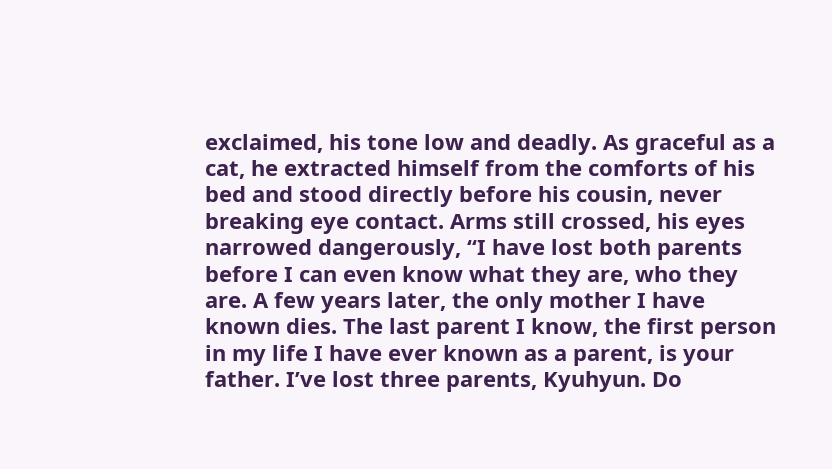exclaimed, his tone low and deadly. As graceful as a cat, he extracted himself from the comforts of his bed and stood directly before his cousin, never breaking eye contact. Arms still crossed, his eyes narrowed dangerously, “I have lost both parents before I can even know what they are, who they are. A few years later, the only mother I have known dies. The last parent I know, the first person in my life I have ever known as a parent, is your father. I’ve lost three parents, Kyuhyun. Do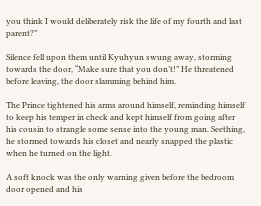you think I would deliberately risk the life of my fourth and last parent?”

Silence fell upon them until Kyuhyun swung away, storming towards the door, “Make sure that you don’t!” He threatened before leaving, the door slamming behind him.

The Prince tightened his arms around himself, reminding himself to keep his temper in check and kept himself from going after his cousin to strangle some sense into the young man. Seething, he stormed towards his closet and nearly snapped the plastic when he turned on the light.

A soft knock was the only warning given before the bedroom door opened and his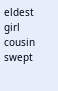eldest girl cousin swept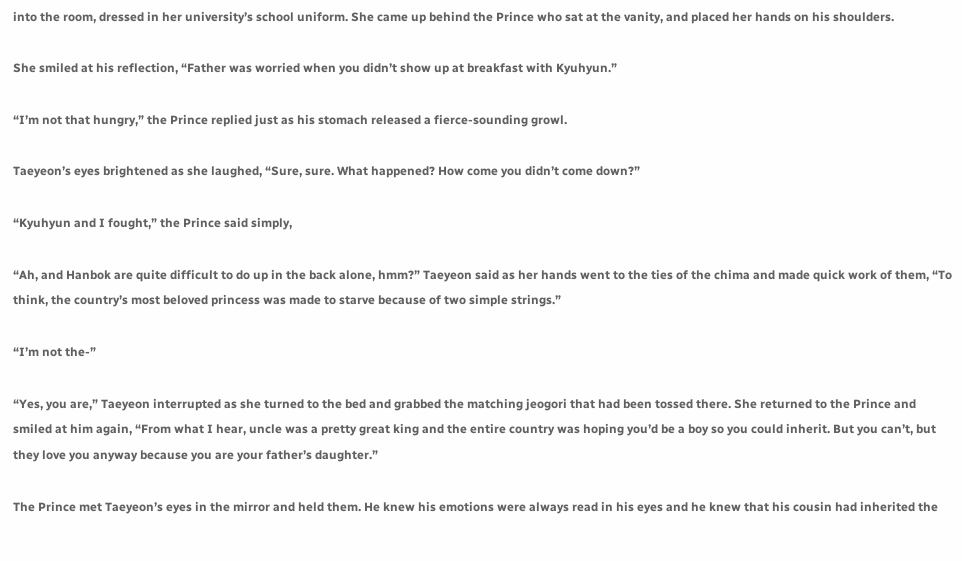into the room, dressed in her university’s school uniform. She came up behind the Prince who sat at the vanity, and placed her hands on his shoulders.

She smiled at his reflection, “Father was worried when you didn’t show up at breakfast with Kyuhyun.”

“I’m not that hungry,” the Prince replied just as his stomach released a fierce-sounding growl.

Taeyeon’s eyes brightened as she laughed, “Sure, sure. What happened? How come you didn’t come down?”

“Kyuhyun and I fought,” the Prince said simply,

“Ah, and Hanbok are quite difficult to do up in the back alone, hmm?” Taeyeon said as her hands went to the ties of the chima and made quick work of them, “To think, the country’s most beloved princess was made to starve because of two simple strings.”

“I’m not the-”

“Yes, you are,” Taeyeon interrupted as she turned to the bed and grabbed the matching jeogori that had been tossed there. She returned to the Prince and smiled at him again, “From what I hear, uncle was a pretty great king and the entire country was hoping you’d be a boy so you could inherit. But you can’t, but they love you anyway because you are your father’s daughter.”

The Prince met Taeyeon’s eyes in the mirror and held them. He knew his emotions were always read in his eyes and he knew that his cousin had inherited the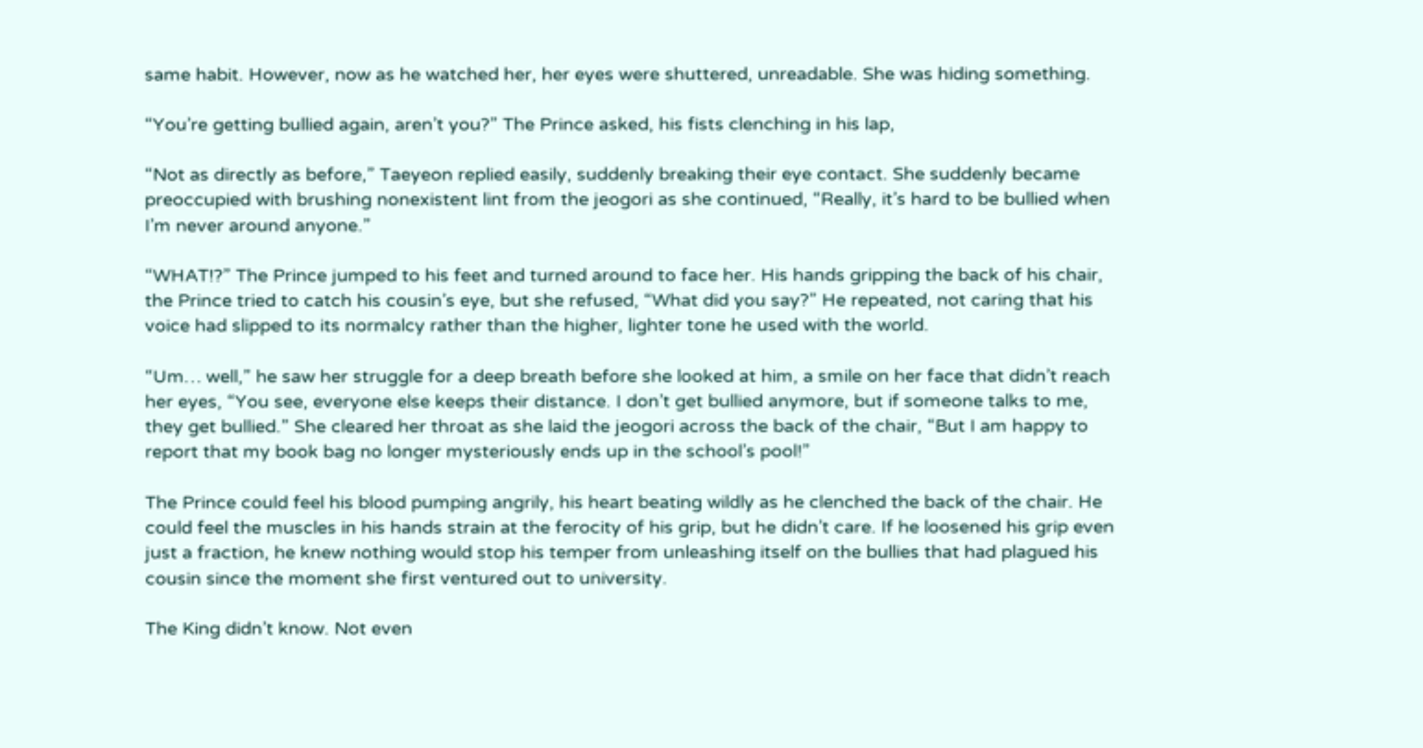same habit. However, now as he watched her, her eyes were shuttered, unreadable. She was hiding something.

“You’re getting bullied again, aren’t you?” The Prince asked, his fists clenching in his lap,

“Not as directly as before,” Taeyeon replied easily, suddenly breaking their eye contact. She suddenly became preoccupied with brushing nonexistent lint from the jeogori as she continued, “Really, it’s hard to be bullied when I’m never around anyone.”

“WHAT!?” The Prince jumped to his feet and turned around to face her. His hands gripping the back of his chair, the Prince tried to catch his cousin’s eye, but she refused, “What did you say?” He repeated, not caring that his voice had slipped to its normalcy rather than the higher, lighter tone he used with the world.

“Um… well,” he saw her struggle for a deep breath before she looked at him, a smile on her face that didn’t reach her eyes, “You see, everyone else keeps their distance. I don’t get bullied anymore, but if someone talks to me, they get bullied.” She cleared her throat as she laid the jeogori across the back of the chair, “But I am happy to report that my book bag no longer mysteriously ends up in the school’s pool!”

The Prince could feel his blood pumping angrily, his heart beating wildly as he clenched the back of the chair. He could feel the muscles in his hands strain at the ferocity of his grip, but he didn’t care. If he loosened his grip even just a fraction, he knew nothing would stop his temper from unleashing itself on the bullies that had plagued his cousin since the moment she first ventured out to university.

The King didn’t know. Not even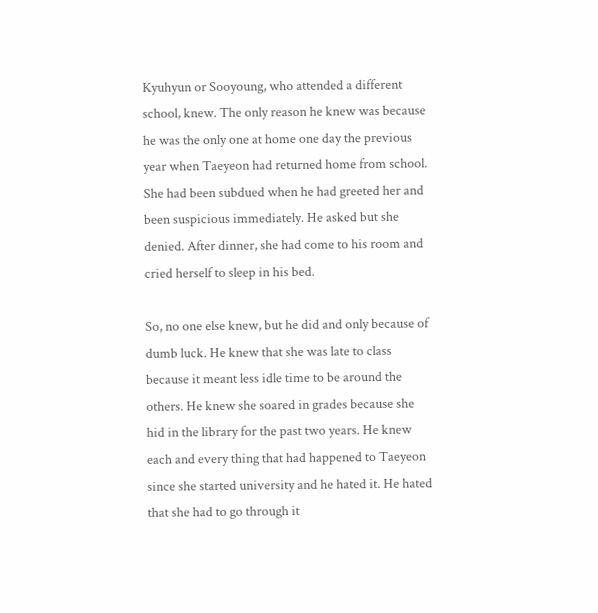Kyuhyun or Sooyoung, who attended a different school, knew. The only reason he knew was because he was the only one at home one day the previous year when Taeyeon had returned home from school. She had been subdued when he had greeted her and been suspicious immediately. He asked but she denied. After dinner, she had come to his room and cried herself to sleep in his bed.

So, no one else knew, but he did and only because of dumb luck. He knew that she was late to class because it meant less idle time to be around the others. He knew she soared in grades because she hid in the library for the past two years. He knew each and every thing that had happened to Taeyeon since she started university and he hated it. He hated that she had to go through it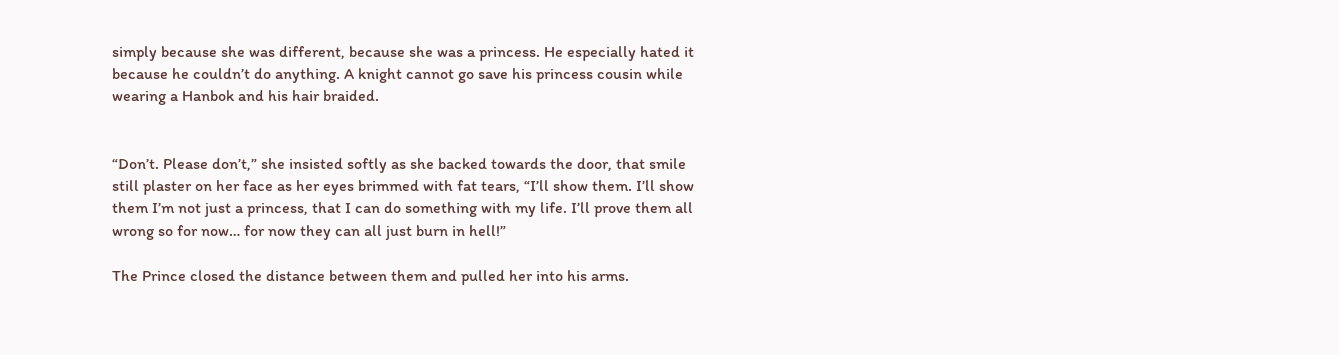simply because she was different, because she was a princess. He especially hated it because he couldn’t do anything. A knight cannot go save his princess cousin while wearing a Hanbok and his hair braided.


“Don’t. Please don’t,” she insisted softly as she backed towards the door, that smile still plaster on her face as her eyes brimmed with fat tears, “I’ll show them. I’ll show them I’m not just a princess, that I can do something with my life. I’ll prove them all wrong so for now… for now they can all just burn in hell!”

The Prince closed the distance between them and pulled her into his arms.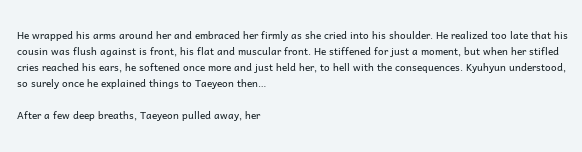He wrapped his arms around her and embraced her firmly as she cried into his shoulder. He realized too late that his cousin was flush against is front, his flat and muscular front. He stiffened for just a moment, but when her stifled cries reached his ears, he softened once more and just held her, to hell with the consequences. Kyuhyun understood, so surely once he explained things to Taeyeon then…

After a few deep breaths, Taeyeon pulled away, her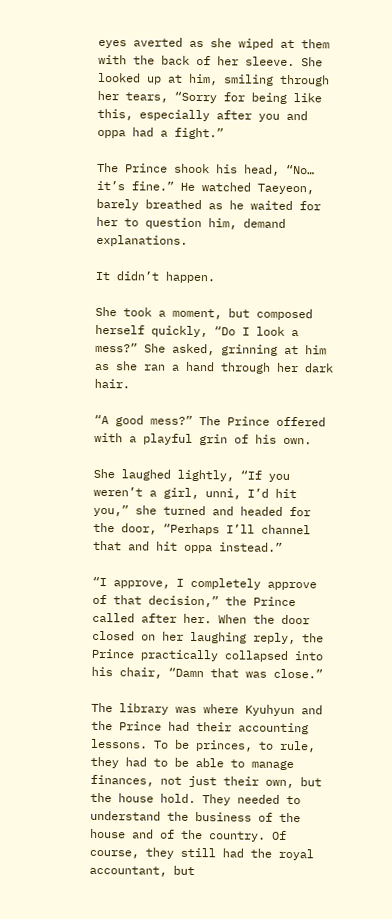eyes averted as she wiped at them with the back of her sleeve. She looked up at him, smiling through her tears, “Sorry for being like this, especially after you and oppa had a fight.”

The Prince shook his head, “No… it’s fine.” He watched Taeyeon, barely breathed as he waited for her to question him, demand explanations.

It didn’t happen.

She took a moment, but composed herself quickly, “Do I look a mess?” She asked, grinning at him as she ran a hand through her dark hair.

“A good mess?” The Prince offered with a playful grin of his own.

She laughed lightly, “If you weren’t a girl, unni, I’d hit you,” she turned and headed for the door, “Perhaps I’ll channel that and hit oppa instead.”

“I approve, I completely approve of that decision,” the Prince called after her. When the door closed on her laughing reply, the Prince practically collapsed into his chair, “Damn that was close.”

The library was where Kyuhyun and the Prince had their accounting lessons. To be princes, to rule, they had to be able to manage finances, not just their own, but the house hold. They needed to understand the business of the house and of the country. Of course, they still had the royal accountant, but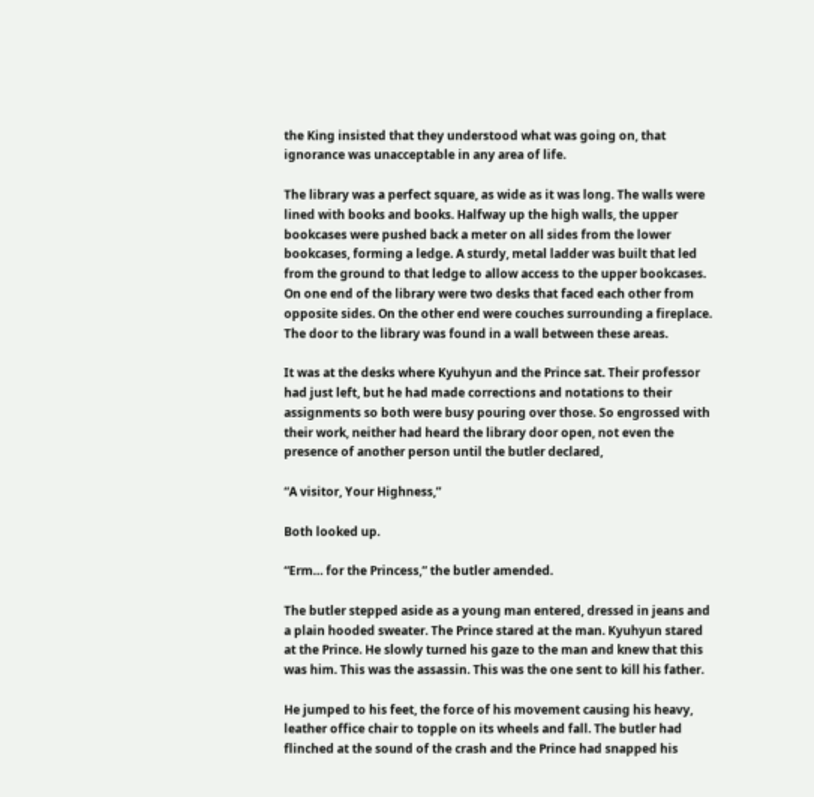the King insisted that they understood what was going on, that ignorance was unacceptable in any area of life.

The library was a perfect square, as wide as it was long. The walls were lined with books and books. Halfway up the high walls, the upper bookcases were pushed back a meter on all sides from the lower bookcases, forming a ledge. A sturdy, metal ladder was built that led from the ground to that ledge to allow access to the upper bookcases. On one end of the library were two desks that faced each other from opposite sides. On the other end were couches surrounding a fireplace. The door to the library was found in a wall between these areas.

It was at the desks where Kyuhyun and the Prince sat. Their professor had just left, but he had made corrections and notations to their assignments so both were busy pouring over those. So engrossed with their work, neither had heard the library door open, not even the presence of another person until the butler declared,

“A visitor, Your Highness,”

Both looked up.

“Erm… for the Princess,” the butler amended.

The butler stepped aside as a young man entered, dressed in jeans and a plain hooded sweater. The Prince stared at the man. Kyuhyun stared at the Prince. He slowly turned his gaze to the man and knew that this was him. This was the assassin. This was the one sent to kill his father.

He jumped to his feet, the force of his movement causing his heavy, leather office chair to topple on its wheels and fall. The butler had flinched at the sound of the crash and the Prince had snapped his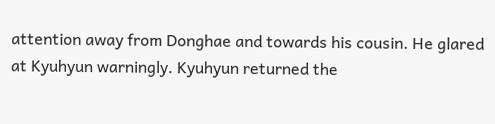attention away from Donghae and towards his cousin. He glared at Kyuhyun warningly. Kyuhyun returned the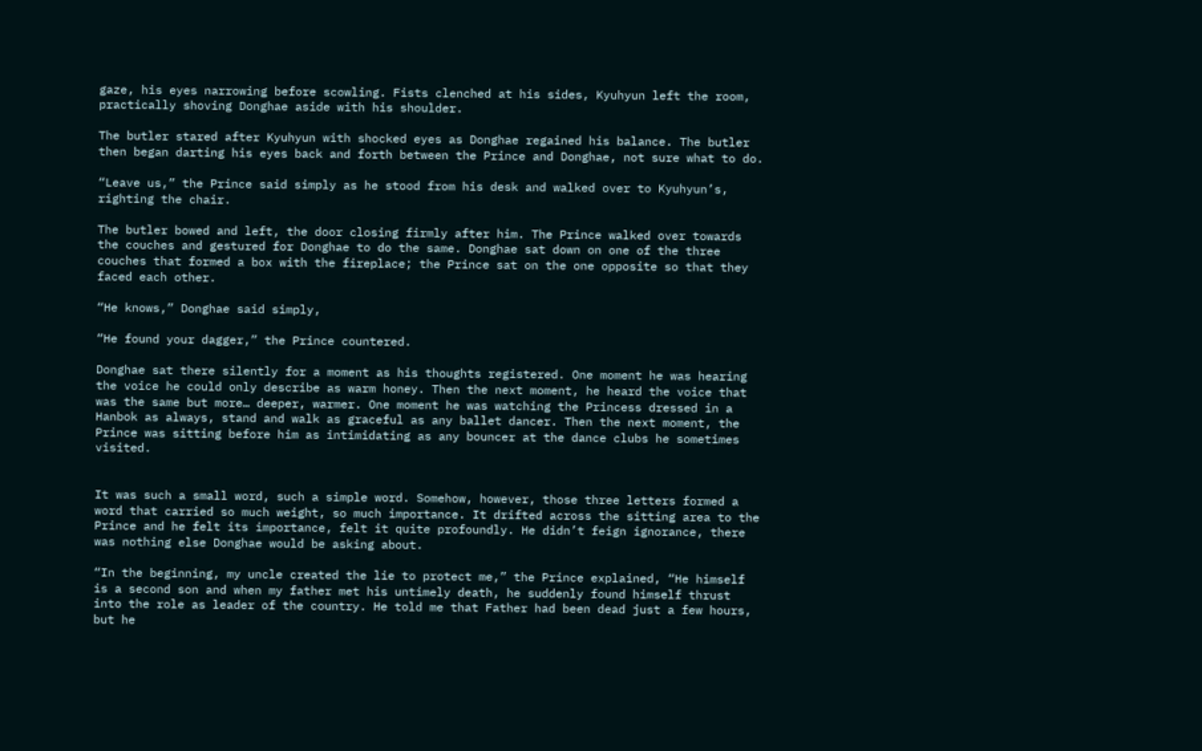gaze, his eyes narrowing before scowling. Fists clenched at his sides, Kyuhyun left the room, practically shoving Donghae aside with his shoulder.

The butler stared after Kyuhyun with shocked eyes as Donghae regained his balance. The butler then began darting his eyes back and forth between the Prince and Donghae, not sure what to do.

“Leave us,” the Prince said simply as he stood from his desk and walked over to Kyuhyun’s, righting the chair.

The butler bowed and left, the door closing firmly after him. The Prince walked over towards the couches and gestured for Donghae to do the same. Donghae sat down on one of the three couches that formed a box with the fireplace; the Prince sat on the one opposite so that they faced each other.

“He knows,” Donghae said simply,

“He found your dagger,” the Prince countered.

Donghae sat there silently for a moment as his thoughts registered. One moment he was hearing the voice he could only describe as warm honey. Then the next moment, he heard the voice that was the same but more… deeper, warmer. One moment he was watching the Princess dressed in a Hanbok as always, stand and walk as graceful as any ballet dancer. Then the next moment, the Prince was sitting before him as intimidating as any bouncer at the dance clubs he sometimes visited.


It was such a small word, such a simple word. Somehow, however, those three letters formed a word that carried so much weight, so much importance. It drifted across the sitting area to the Prince and he felt its importance, felt it quite profoundly. He didn’t feign ignorance, there was nothing else Donghae would be asking about.

“In the beginning, my uncle created the lie to protect me,” the Prince explained, “He himself is a second son and when my father met his untimely death, he suddenly found himself thrust into the role as leader of the country. He told me that Father had been dead just a few hours, but he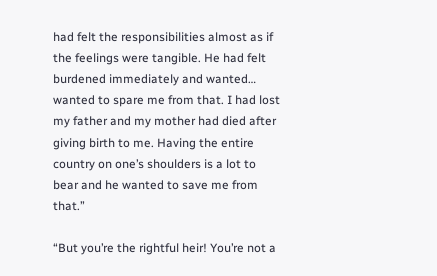had felt the responsibilities almost as if the feelings were tangible. He had felt burdened immediately and wanted… wanted to spare me from that. I had lost my father and my mother had died after giving birth to me. Having the entire country on one’s shoulders is a lot to bear and he wanted to save me from that.”

“But you’re the rightful heir! You’re not a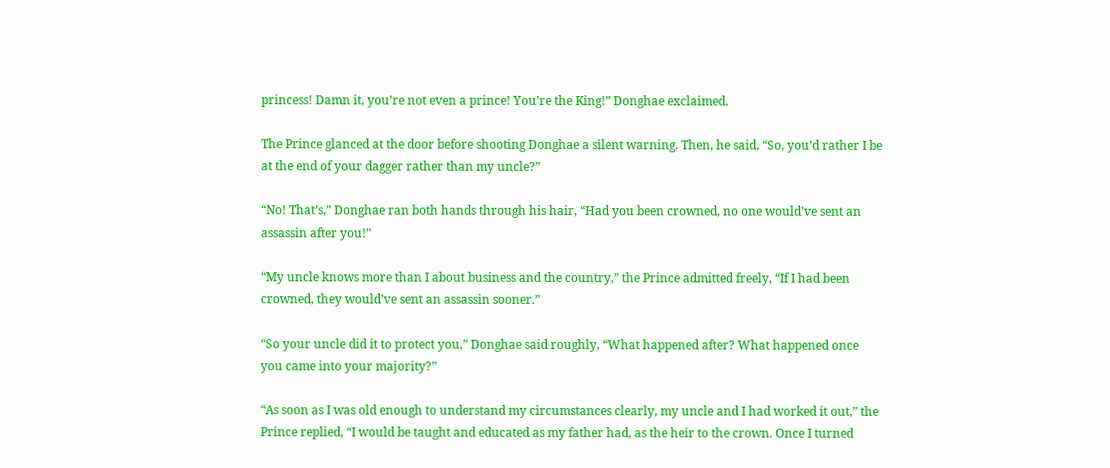princess! Damn it, you’re not even a prince! You’re the King!” Donghae exclaimed.

The Prince glanced at the door before shooting Donghae a silent warning. Then, he said, “So, you’d rather I be at the end of your dagger rather than my uncle?”

“No! That’s,” Donghae ran both hands through his hair, “Had you been crowned, no one would’ve sent an assassin after you!”

“My uncle knows more than I about business and the country,” the Prince admitted freely, “If I had been crowned, they would’ve sent an assassin sooner.”

“So your uncle did it to protect you,” Donghae said roughly, “What happened after? What happened once you came into your majority?”

“As soon as I was old enough to understand my circumstances clearly, my uncle and I had worked it out,” the Prince replied, “I would be taught and educated as my father had, as the heir to the crown. Once I turned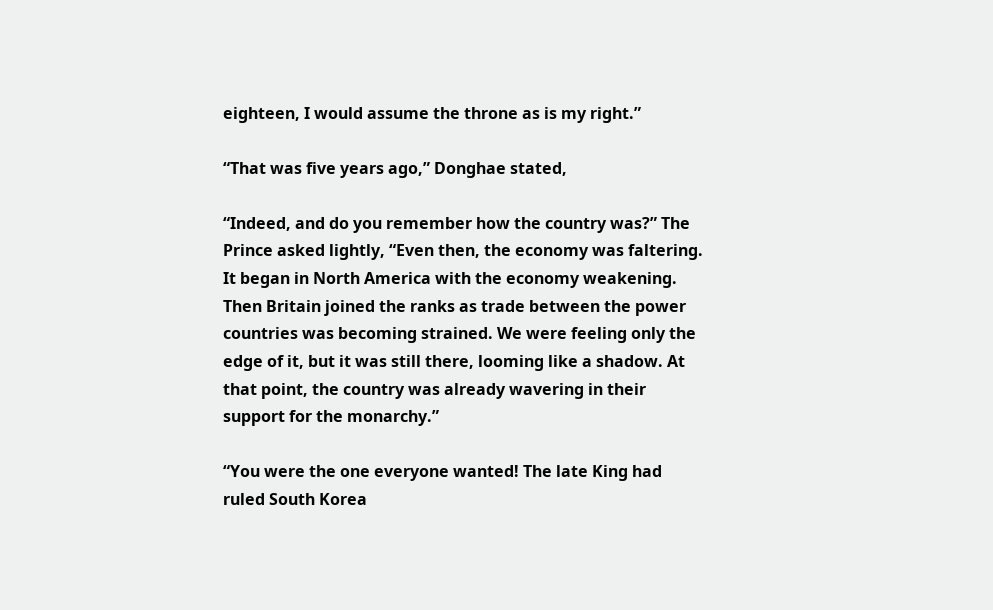eighteen, I would assume the throne as is my right.”

“That was five years ago,” Donghae stated,

“Indeed, and do you remember how the country was?” The Prince asked lightly, “Even then, the economy was faltering. It began in North America with the economy weakening. Then Britain joined the ranks as trade between the power countries was becoming strained. We were feeling only the edge of it, but it was still there, looming like a shadow. At that point, the country was already wavering in their support for the monarchy.”

“You were the one everyone wanted! The late King had ruled South Korea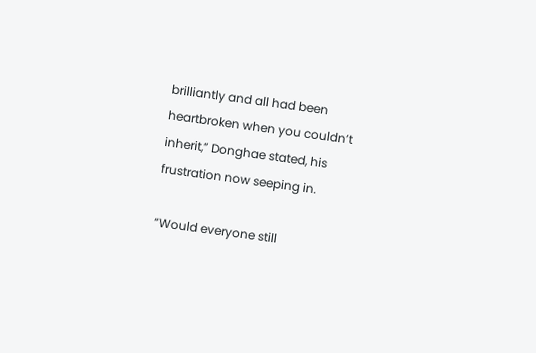brilliantly and all had been heartbroken when you couldn’t inherit,” Donghae stated, his frustration now seeping in.

“Would everyone still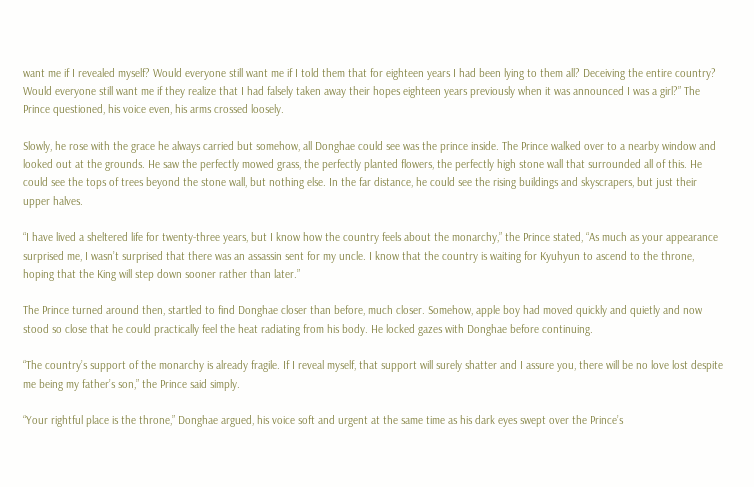want me if I revealed myself? Would everyone still want me if I told them that for eighteen years I had been lying to them all? Deceiving the entire country? Would everyone still want me if they realize that I had falsely taken away their hopes eighteen years previously when it was announced I was a girl?” The Prince questioned, his voice even, his arms crossed loosely.

Slowly, he rose with the grace he always carried but somehow, all Donghae could see was the prince inside. The Prince walked over to a nearby window and looked out at the grounds. He saw the perfectly mowed grass, the perfectly planted flowers, the perfectly high stone wall that surrounded all of this. He could see the tops of trees beyond the stone wall, but nothing else. In the far distance, he could see the rising buildings and skyscrapers, but just their upper halves.

“I have lived a sheltered life for twenty-three years, but I know how the country feels about the monarchy,” the Prince stated, “As much as your appearance surprised me, I wasn’t surprised that there was an assassin sent for my uncle. I know that the country is waiting for Kyuhyun to ascend to the throne, hoping that the King will step down sooner rather than later.”

The Prince turned around then, startled to find Donghae closer than before, much closer. Somehow, apple boy had moved quickly and quietly and now stood so close that he could practically feel the heat radiating from his body. He locked gazes with Donghae before continuing.

“The country’s support of the monarchy is already fragile. If I reveal myself, that support will surely shatter and I assure you, there will be no love lost despite me being my father’s son,” the Prince said simply.

“Your rightful place is the throne,” Donghae argued, his voice soft and urgent at the same time as his dark eyes swept over the Prince’s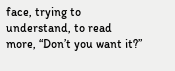face, trying to understand, to read more, “Don’t you want it?”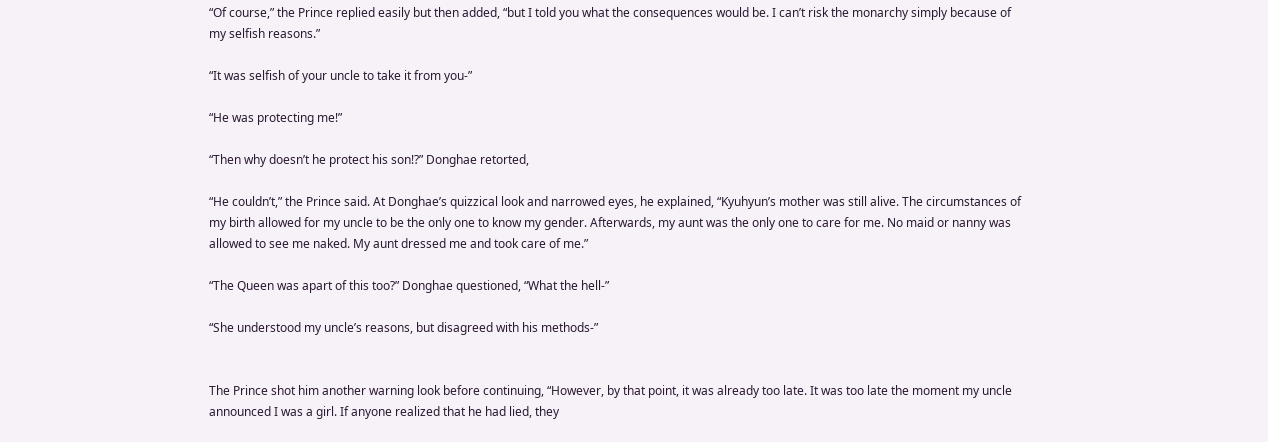“Of course,” the Prince replied easily but then added, “but I told you what the consequences would be. I can’t risk the monarchy simply because of my selfish reasons.”

“It was selfish of your uncle to take it from you-”

“He was protecting me!”

“Then why doesn’t he protect his son!?” Donghae retorted,

“He couldn’t,” the Prince said. At Donghae’s quizzical look and narrowed eyes, he explained, “Kyuhyun’s mother was still alive. The circumstances of my birth allowed for my uncle to be the only one to know my gender. Afterwards, my aunt was the only one to care for me. No maid or nanny was allowed to see me naked. My aunt dressed me and took care of me.”

“The Queen was apart of this too?” Donghae questioned, “What the hell-”

“She understood my uncle’s reasons, but disagreed with his methods-”


The Prince shot him another warning look before continuing, “However, by that point, it was already too late. It was too late the moment my uncle announced I was a girl. If anyone realized that he had lied, they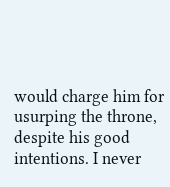would charge him for usurping the throne, despite his good intentions. I never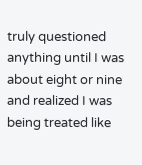truly questioned anything until I was about eight or nine and realized I was being treated like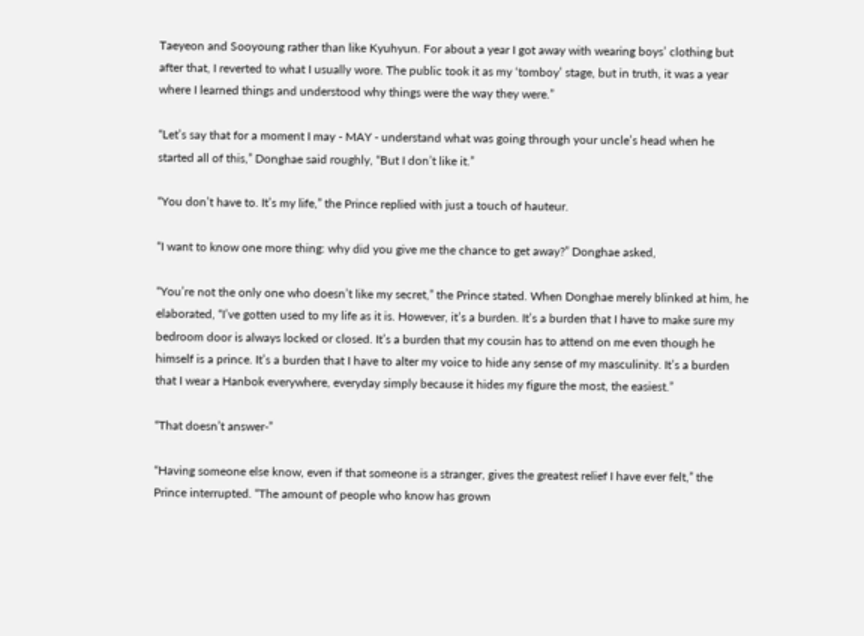Taeyeon and Sooyoung rather than like Kyuhyun. For about a year I got away with wearing boys’ clothing but after that, I reverted to what I usually wore. The public took it as my ‘tomboy’ stage, but in truth, it was a year where I learned things and understood why things were the way they were.”

“Let’s say that for a moment I may - MAY - understand what was going through your uncle’s head when he started all of this,” Donghae said roughly, “But I don’t like it.”

“You don’t have to. It’s my life,” the Prince replied with just a touch of hauteur.

“I want to know one more thing: why did you give me the chance to get away?” Donghae asked,

“You’re not the only one who doesn’t like my secret,” the Prince stated. When Donghae merely blinked at him, he elaborated, “I’ve gotten used to my life as it is. However, it’s a burden. It’s a burden that I have to make sure my bedroom door is always locked or closed. It’s a burden that my cousin has to attend on me even though he himself is a prince. It’s a burden that I have to alter my voice to hide any sense of my masculinity. It’s a burden that I wear a Hanbok everywhere, everyday simply because it hides my figure the most, the easiest.”

“That doesn’t answer-”

“Having someone else know, even if that someone is a stranger, gives the greatest relief I have ever felt,” the Prince interrupted. “The amount of people who know has grown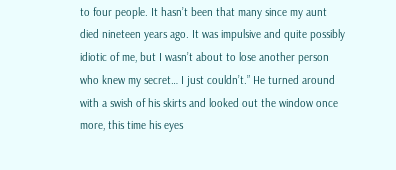to four people. It hasn’t been that many since my aunt died nineteen years ago. It was impulsive and quite possibly idiotic of me, but I wasn’t about to lose another person who knew my secret… I just couldn’t.” He turned around with a swish of his skirts and looked out the window once more, this time his eyes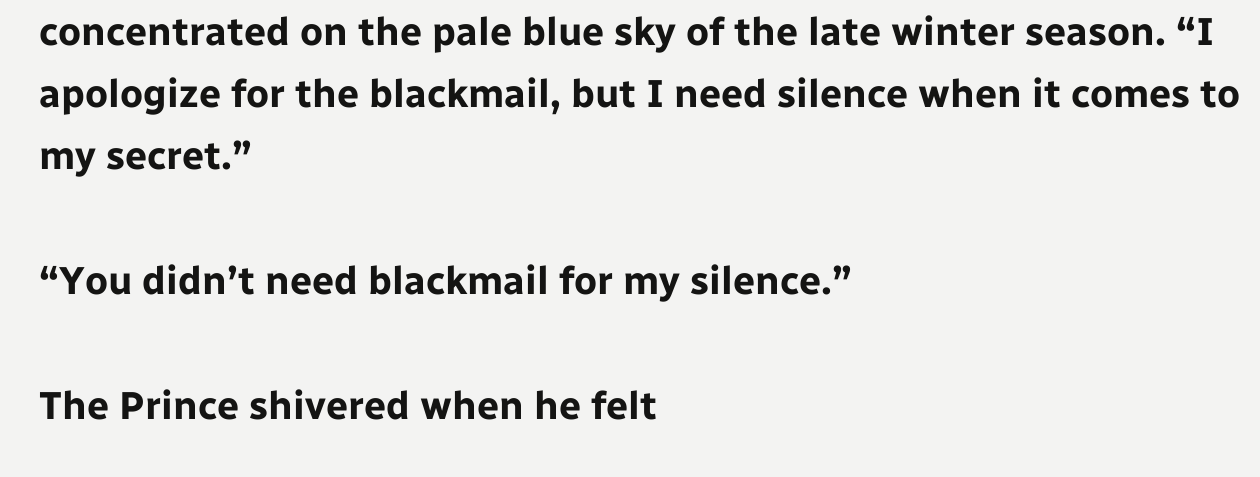concentrated on the pale blue sky of the late winter season. “I apologize for the blackmail, but I need silence when it comes to my secret.”

“You didn’t need blackmail for my silence.”

The Prince shivered when he felt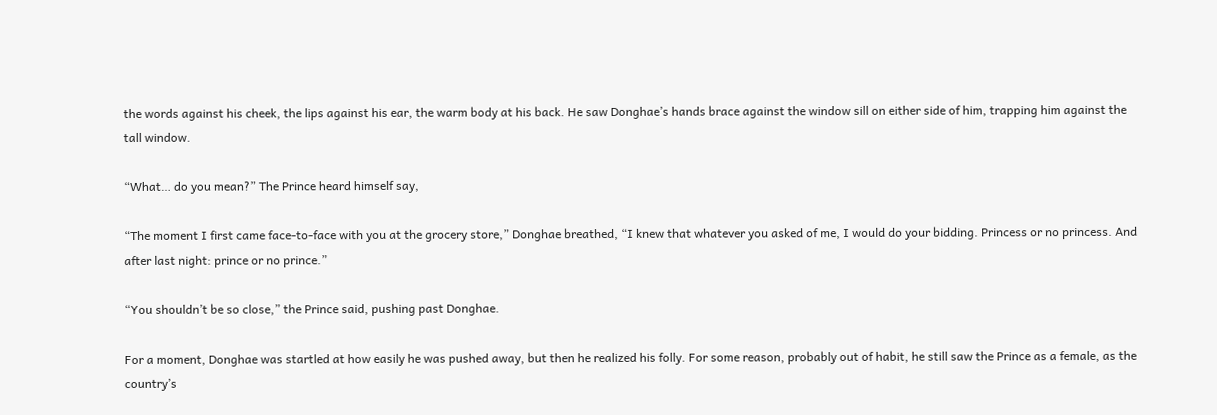the words against his cheek, the lips against his ear, the warm body at his back. He saw Donghae’s hands brace against the window sill on either side of him, trapping him against the tall window.

“What… do you mean?” The Prince heard himself say,

“The moment I first came face-to-face with you at the grocery store,” Donghae breathed, “I knew that whatever you asked of me, I would do your bidding. Princess or no princess. And after last night: prince or no prince.”

“You shouldn’t be so close,” the Prince said, pushing past Donghae.

For a moment, Donghae was startled at how easily he was pushed away, but then he realized his folly. For some reason, probably out of habit, he still saw the Prince as a female, as the country’s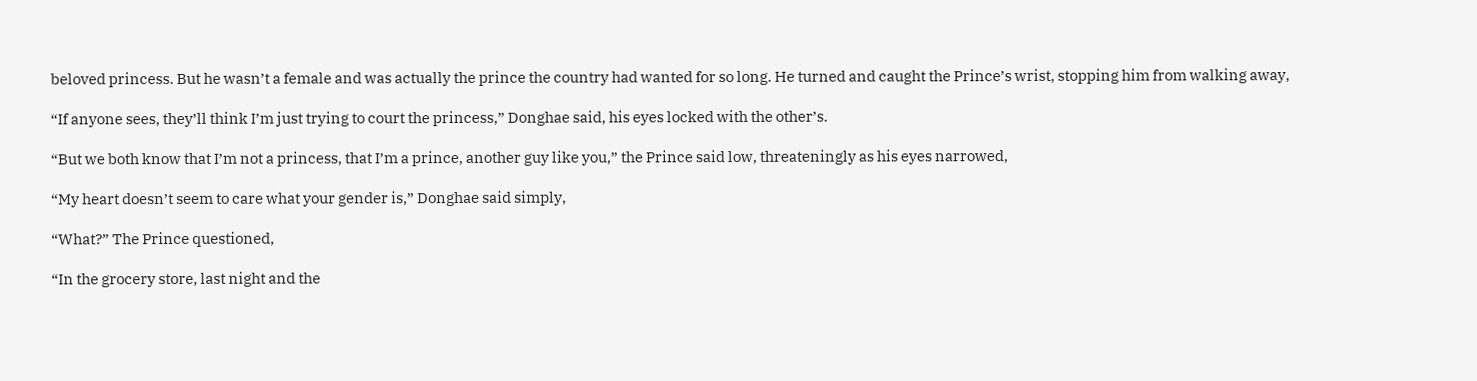beloved princess. But he wasn’t a female and was actually the prince the country had wanted for so long. He turned and caught the Prince’s wrist, stopping him from walking away,

“If anyone sees, they’ll think I’m just trying to court the princess,” Donghae said, his eyes locked with the other’s.

“But we both know that I’m not a princess, that I’m a prince, another guy like you,” the Prince said low, threateningly as his eyes narrowed,

“My heart doesn’t seem to care what your gender is,” Donghae said simply,

“What?” The Prince questioned,

“In the grocery store, last night and the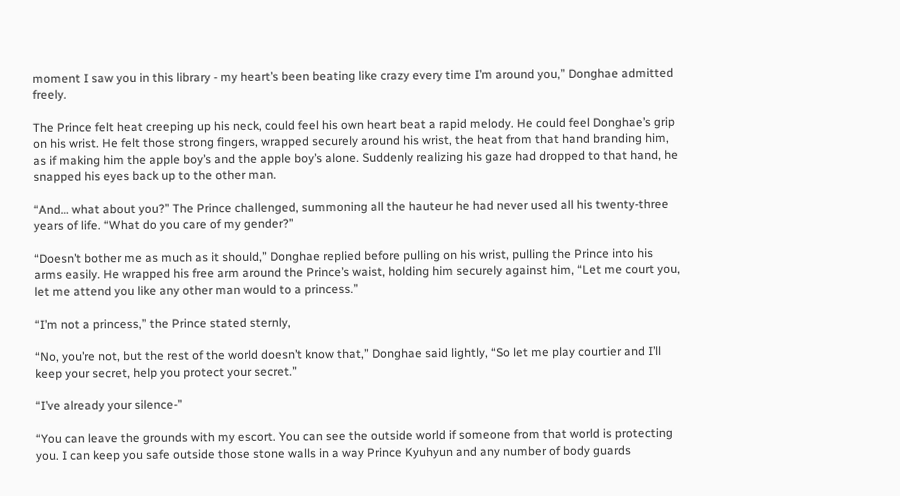moment I saw you in this library - my heart’s been beating like crazy every time I’m around you,” Donghae admitted freely.

The Prince felt heat creeping up his neck, could feel his own heart beat a rapid melody. He could feel Donghae’s grip on his wrist. He felt those strong fingers, wrapped securely around his wrist, the heat from that hand branding him, as if making him the apple boy’s and the apple boy’s alone. Suddenly realizing his gaze had dropped to that hand, he snapped his eyes back up to the other man.

“And… what about you?” The Prince challenged, summoning all the hauteur he had never used all his twenty-three years of life. “What do you care of my gender?”

“Doesn’t bother me as much as it should,” Donghae replied before pulling on his wrist, pulling the Prince into his arms easily. He wrapped his free arm around the Prince’s waist, holding him securely against him, “Let me court you, let me attend you like any other man would to a princess.”

“I’m not a princess,” the Prince stated sternly,

“No, you’re not, but the rest of the world doesn’t know that,” Donghae said lightly, “So let me play courtier and I’ll keep your secret, help you protect your secret.”

“I’ve already your silence-”

“You can leave the grounds with my escort. You can see the outside world if someone from that world is protecting you. I can keep you safe outside those stone walls in a way Prince Kyuhyun and any number of body guards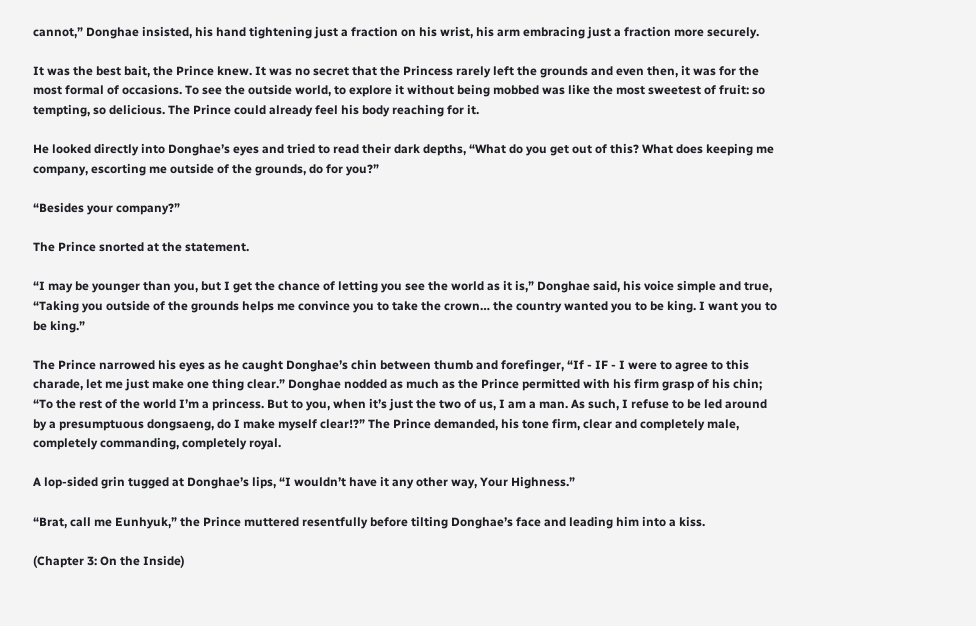cannot,” Donghae insisted, his hand tightening just a fraction on his wrist, his arm embracing just a fraction more securely.

It was the best bait, the Prince knew. It was no secret that the Princess rarely left the grounds and even then, it was for the most formal of occasions. To see the outside world, to explore it without being mobbed was like the most sweetest of fruit: so tempting, so delicious. The Prince could already feel his body reaching for it.

He looked directly into Donghae’s eyes and tried to read their dark depths, “What do you get out of this? What does keeping me company, escorting me outside of the grounds, do for you?”

“Besides your company?”

The Prince snorted at the statement.

“I may be younger than you, but I get the chance of letting you see the world as it is,” Donghae said, his voice simple and true, “Taking you outside of the grounds helps me convince you to take the crown… the country wanted you to be king. I want you to be king.”

The Prince narrowed his eyes as he caught Donghae’s chin between thumb and forefinger, “If - IF - I were to agree to this charade, let me just make one thing clear.” Donghae nodded as much as the Prince permitted with his firm grasp of his chin; “To the rest of the world I’m a princess. But to you, when it’s just the two of us, I am a man. As such, I refuse to be led around by a presumptuous dongsaeng, do I make myself clear!?” The Prince demanded, his tone firm, clear and completely male, completely commanding, completely royal.

A lop-sided grin tugged at Donghae’s lips, “I wouldn’t have it any other way, Your Highness.”

“Brat, call me Eunhyuk,” the Prince muttered resentfully before tilting Donghae’s face and leading him into a kiss.

(Chapter 3: On the Inside)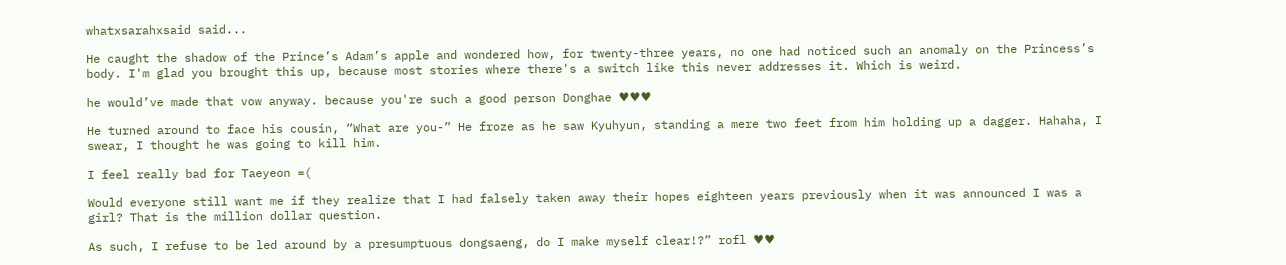whatxsarahxsaid said...

He caught the shadow of the Prince’s Adam’s apple and wondered how, for twenty-three years, no one had noticed such an anomaly on the Princess’s body. I'm glad you brought this up, because most stories where there's a switch like this never addresses it. Which is weird.

he would’ve made that vow anyway. because you're such a good person Donghae ♥♥♥

He turned around to face his cousin, “What are you-” He froze as he saw Kyuhyun, standing a mere two feet from him holding up a dagger. Hahaha, I swear, I thought he was going to kill him.

I feel really bad for Taeyeon =(

Would everyone still want me if they realize that I had falsely taken away their hopes eighteen years previously when it was announced I was a girl? That is the million dollar question.

As such, I refuse to be led around by a presumptuous dongsaeng, do I make myself clear!?” rofl ♥♥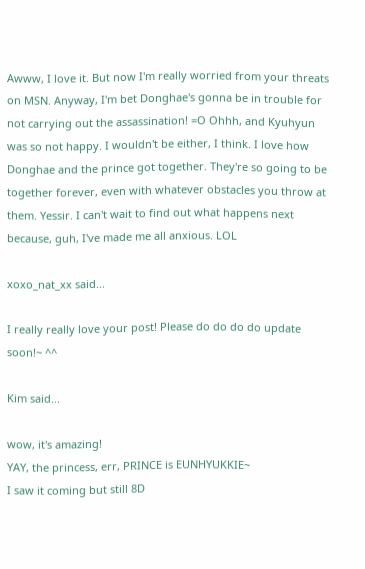Awww, I love it. But now I'm really worried from your threats on MSN. Anyway, I'm bet Donghae's gonna be in trouble for not carrying out the assassination! =O Ohhh, and Kyuhyun was so not happy. I wouldn't be either, I think. I love how Donghae and the prince got together. They're so going to be together forever, even with whatever obstacles you throw at them. Yessir. I can't wait to find out what happens next because, guh, I've made me all anxious. LOL

xoxo_nat_xx said...

I really really love your post! Please do do do do update soon!~ ^^

Kim said...

wow, it's amazing!
YAY, the princess, err, PRINCE is EUNHYUKKIE~
I saw it coming but still 8D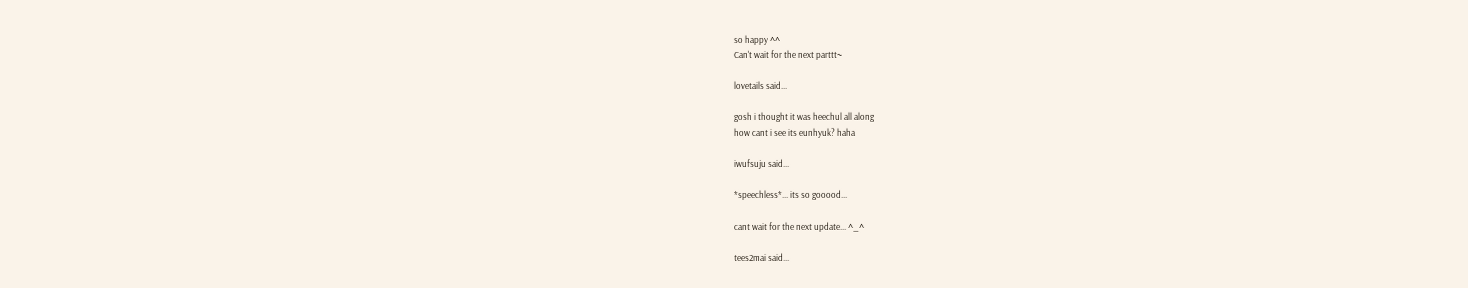so happy ^^
Can't wait for the next parttt~

lovetails said...

gosh i thought it was heechul all along
how cant i see its eunhyuk? haha

iwufsuju said...

*speechless*... its so gooood...

cant wait for the next update... ^_^

tees2mai said...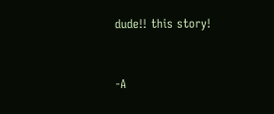dude!! this story!


-A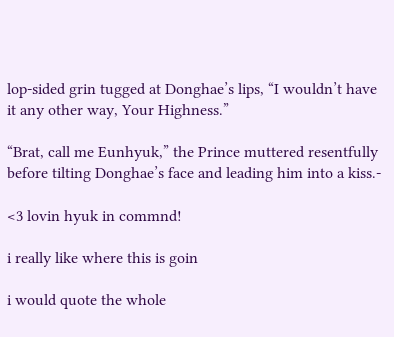lop-sided grin tugged at Donghae’s lips, “I wouldn’t have it any other way, Your Highness.”

“Brat, call me Eunhyuk,” the Prince muttered resentfully before tilting Donghae’s face and leading him into a kiss.-

<3 lovin hyuk in commnd!

i really like where this is goin

i would quote the whole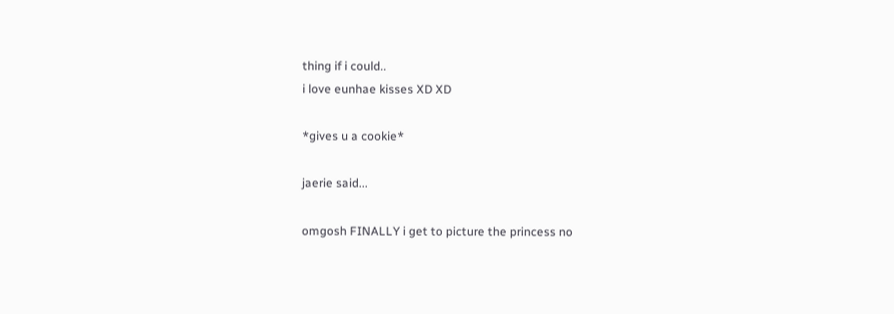thing if i could..
i love eunhae kisses XD XD

*gives u a cookie*

jaerie said...

omgosh FINALLY i get to picture the princess no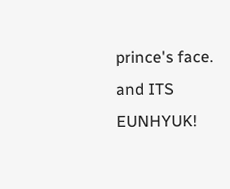prince's face. and ITS EUNHYUK!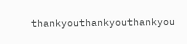thankyouthankyouthankyou